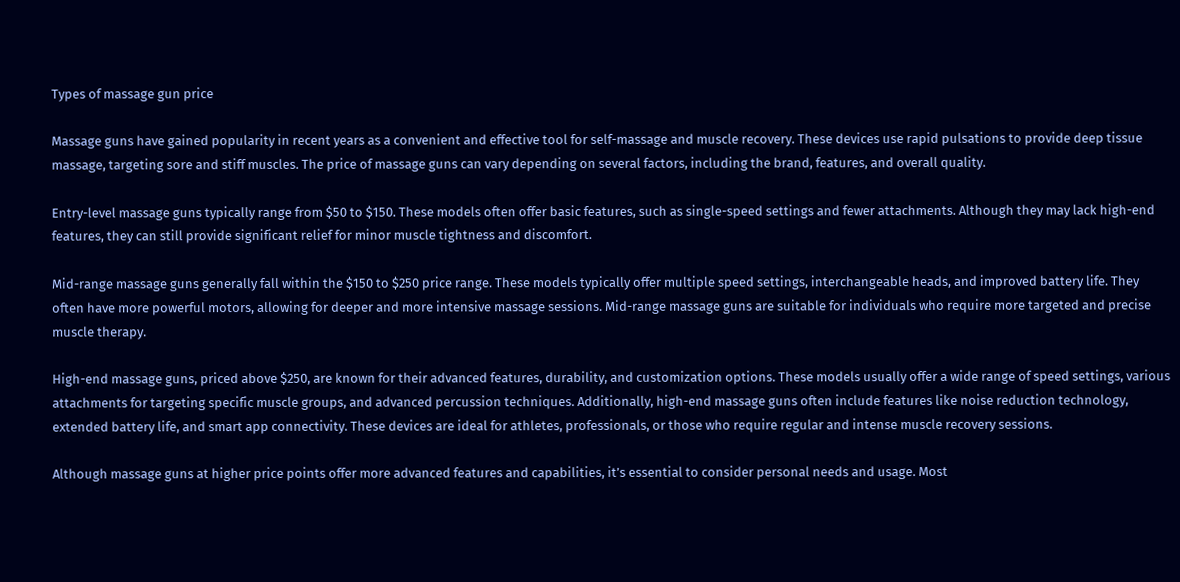Types of massage gun price

Massage guns have gained popularity in recent years as a convenient and effective tool for self-massage and muscle recovery. These devices use rapid pulsations to provide deep tissue massage, targeting sore and stiff muscles. The price of massage guns can vary depending on several factors, including the brand, features, and overall quality.

Entry-level massage guns typically range from $50 to $150. These models often offer basic features, such as single-speed settings and fewer attachments. Although they may lack high-end features, they can still provide significant relief for minor muscle tightness and discomfort.

Mid-range massage guns generally fall within the $150 to $250 price range. These models typically offer multiple speed settings, interchangeable heads, and improved battery life. They often have more powerful motors, allowing for deeper and more intensive massage sessions. Mid-range massage guns are suitable for individuals who require more targeted and precise muscle therapy.

High-end massage guns, priced above $250, are known for their advanced features, durability, and customization options. These models usually offer a wide range of speed settings, various attachments for targeting specific muscle groups, and advanced percussion techniques. Additionally, high-end massage guns often include features like noise reduction technology, extended battery life, and smart app connectivity. These devices are ideal for athletes, professionals, or those who require regular and intense muscle recovery sessions.

Although massage guns at higher price points offer more advanced features and capabilities, it’s essential to consider personal needs and usage. Most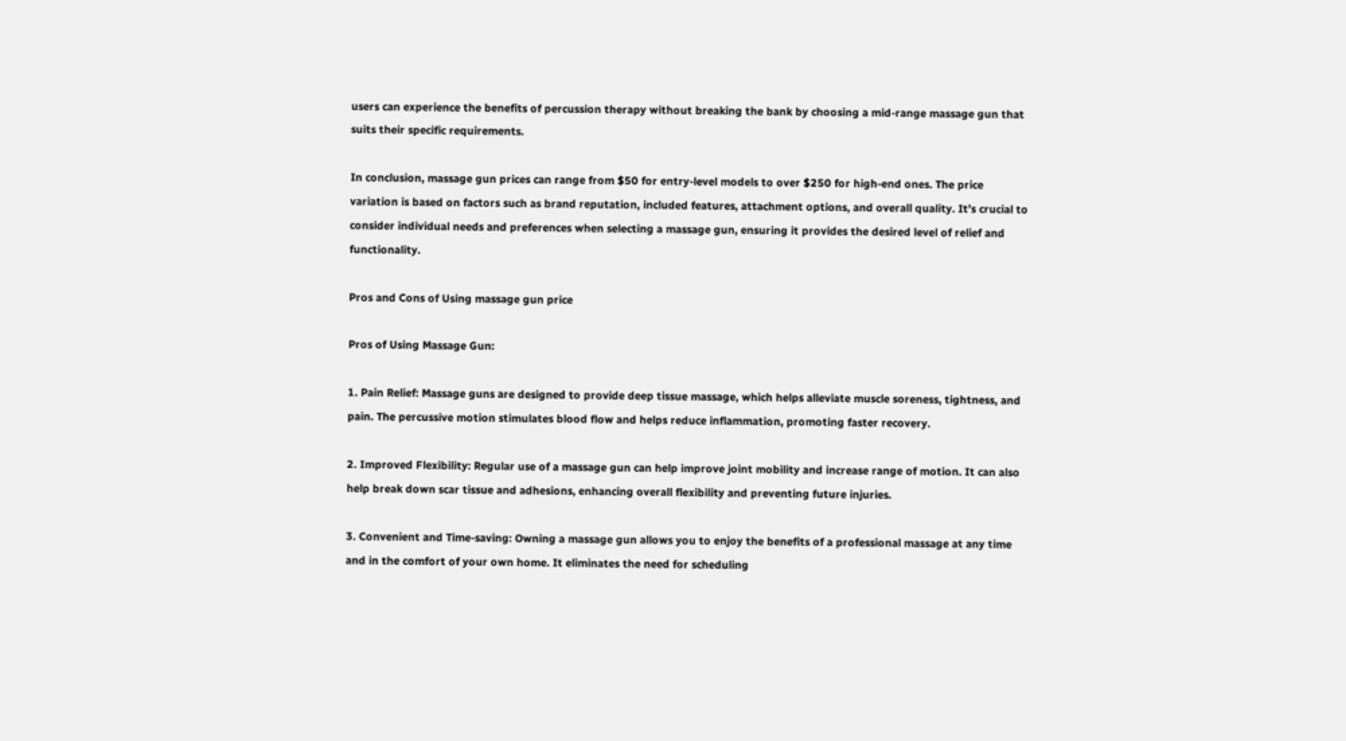users can experience the benefits of percussion therapy without breaking the bank by choosing a mid-range massage gun that suits their specific requirements.

In conclusion, massage gun prices can range from $50 for entry-level models to over $250 for high-end ones. The price variation is based on factors such as brand reputation, included features, attachment options, and overall quality. It’s crucial to consider individual needs and preferences when selecting a massage gun, ensuring it provides the desired level of relief and functionality.

Pros and Cons of Using massage gun price

Pros of Using Massage Gun:

1. Pain Relief: Massage guns are designed to provide deep tissue massage, which helps alleviate muscle soreness, tightness, and pain. The percussive motion stimulates blood flow and helps reduce inflammation, promoting faster recovery.

2. Improved Flexibility: Regular use of a massage gun can help improve joint mobility and increase range of motion. It can also help break down scar tissue and adhesions, enhancing overall flexibility and preventing future injuries.

3. Convenient and Time-saving: Owning a massage gun allows you to enjoy the benefits of a professional massage at any time and in the comfort of your own home. It eliminates the need for scheduling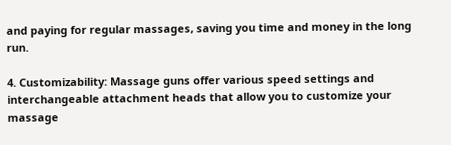and paying for regular massages, saving you time and money in the long run.

4. Customizability: Massage guns offer various speed settings and interchangeable attachment heads that allow you to customize your massage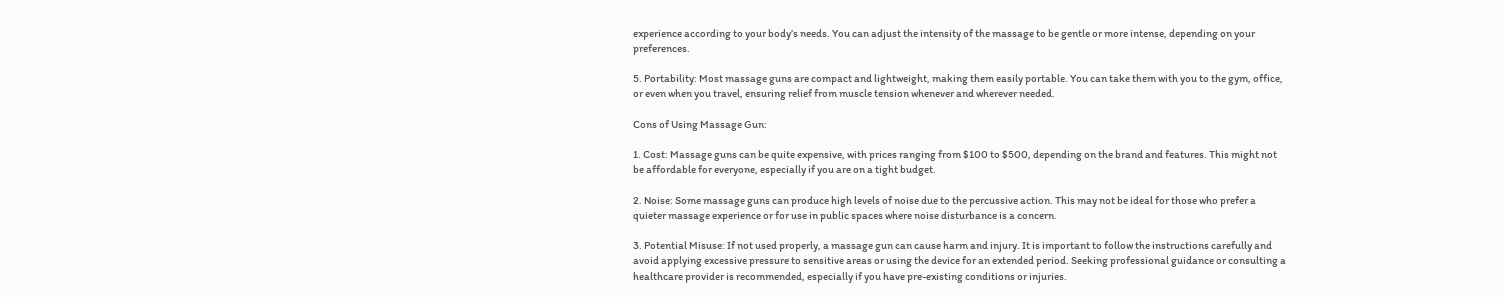experience according to your body’s needs. You can adjust the intensity of the massage to be gentle or more intense, depending on your preferences.

5. Portability: Most massage guns are compact and lightweight, making them easily portable. You can take them with you to the gym, office, or even when you travel, ensuring relief from muscle tension whenever and wherever needed.

Cons of Using Massage Gun:

1. Cost: Massage guns can be quite expensive, with prices ranging from $100 to $500, depending on the brand and features. This might not be affordable for everyone, especially if you are on a tight budget.

2. Noise: Some massage guns can produce high levels of noise due to the percussive action. This may not be ideal for those who prefer a quieter massage experience or for use in public spaces where noise disturbance is a concern.

3. Potential Misuse: If not used properly, a massage gun can cause harm and injury. It is important to follow the instructions carefully and avoid applying excessive pressure to sensitive areas or using the device for an extended period. Seeking professional guidance or consulting a healthcare provider is recommended, especially if you have pre-existing conditions or injuries.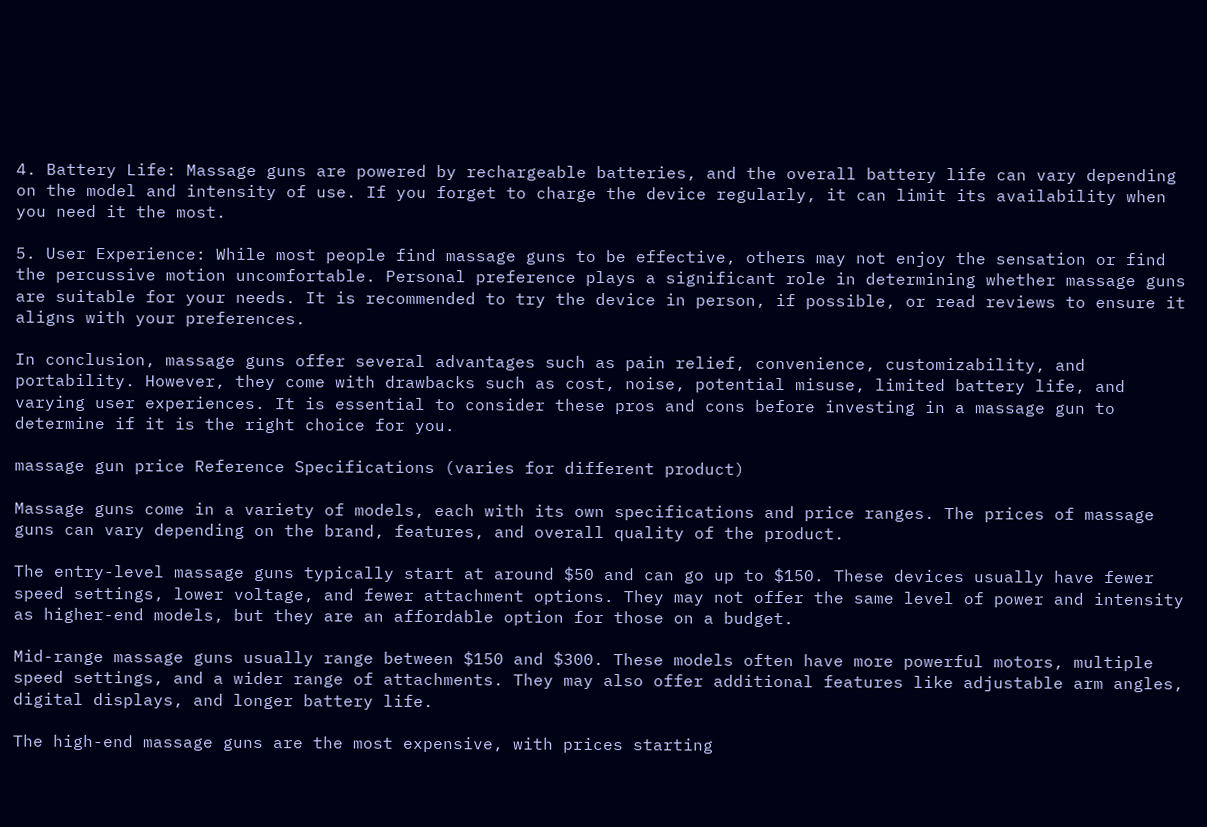4. Battery Life: Massage guns are powered by rechargeable batteries, and the overall battery life can vary depending on the model and intensity of use. If you forget to charge the device regularly, it can limit its availability when you need it the most.

5. User Experience: While most people find massage guns to be effective, others may not enjoy the sensation or find the percussive motion uncomfortable. Personal preference plays a significant role in determining whether massage guns are suitable for your needs. It is recommended to try the device in person, if possible, or read reviews to ensure it aligns with your preferences.

In conclusion, massage guns offer several advantages such as pain relief, convenience, customizability, and portability. However, they come with drawbacks such as cost, noise, potential misuse, limited battery life, and varying user experiences. It is essential to consider these pros and cons before investing in a massage gun to determine if it is the right choice for you.

massage gun price Reference Specifications (varies for different product)

Massage guns come in a variety of models, each with its own specifications and price ranges. The prices of massage guns can vary depending on the brand, features, and overall quality of the product.

The entry-level massage guns typically start at around $50 and can go up to $150. These devices usually have fewer speed settings, lower voltage, and fewer attachment options. They may not offer the same level of power and intensity as higher-end models, but they are an affordable option for those on a budget.

Mid-range massage guns usually range between $150 and $300. These models often have more powerful motors, multiple speed settings, and a wider range of attachments. They may also offer additional features like adjustable arm angles, digital displays, and longer battery life.

The high-end massage guns are the most expensive, with prices starting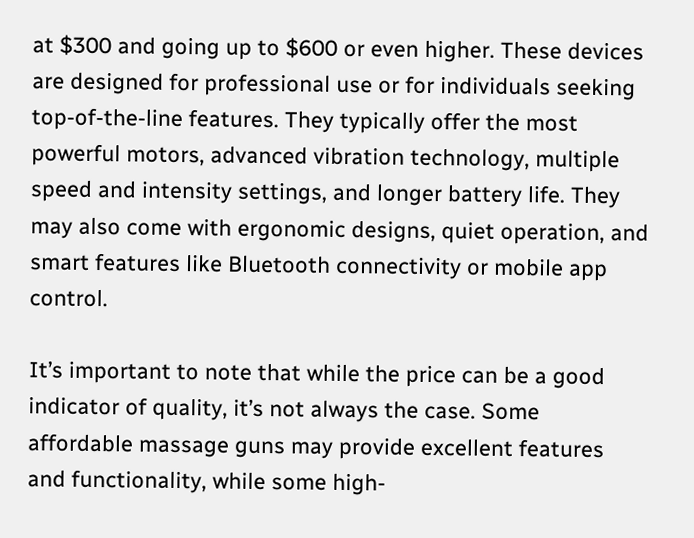at $300 and going up to $600 or even higher. These devices are designed for professional use or for individuals seeking top-of-the-line features. They typically offer the most powerful motors, advanced vibration technology, multiple speed and intensity settings, and longer battery life. They may also come with ergonomic designs, quiet operation, and smart features like Bluetooth connectivity or mobile app control.

It’s important to note that while the price can be a good indicator of quality, it’s not always the case. Some affordable massage guns may provide excellent features and functionality, while some high-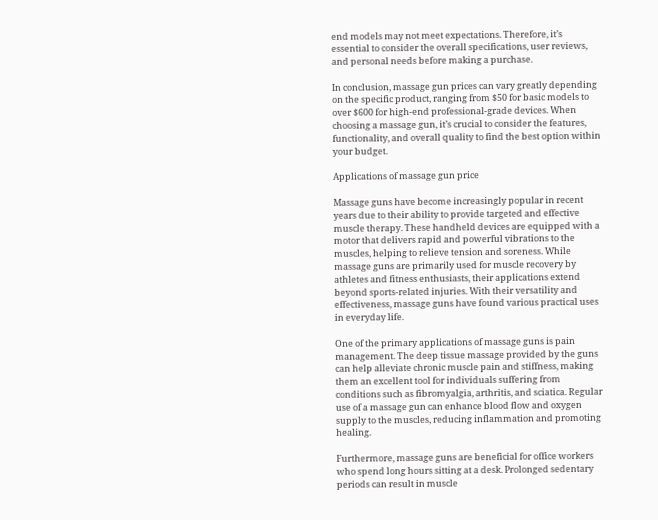end models may not meet expectations. Therefore, it’s essential to consider the overall specifications, user reviews, and personal needs before making a purchase.

In conclusion, massage gun prices can vary greatly depending on the specific product, ranging from $50 for basic models to over $600 for high-end professional-grade devices. When choosing a massage gun, it’s crucial to consider the features, functionality, and overall quality to find the best option within your budget.

Applications of massage gun price

Massage guns have become increasingly popular in recent years due to their ability to provide targeted and effective muscle therapy. These handheld devices are equipped with a motor that delivers rapid and powerful vibrations to the muscles, helping to relieve tension and soreness. While massage guns are primarily used for muscle recovery by athletes and fitness enthusiasts, their applications extend beyond sports-related injuries. With their versatility and effectiveness, massage guns have found various practical uses in everyday life.

One of the primary applications of massage guns is pain management. The deep tissue massage provided by the guns can help alleviate chronic muscle pain and stiffness, making them an excellent tool for individuals suffering from conditions such as fibromyalgia, arthritis, and sciatica. Regular use of a massage gun can enhance blood flow and oxygen supply to the muscles, reducing inflammation and promoting healing.

Furthermore, massage guns are beneficial for office workers who spend long hours sitting at a desk. Prolonged sedentary periods can result in muscle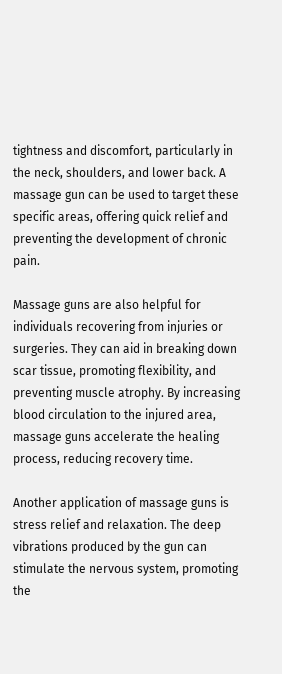tightness and discomfort, particularly in the neck, shoulders, and lower back. A massage gun can be used to target these specific areas, offering quick relief and preventing the development of chronic pain.

Massage guns are also helpful for individuals recovering from injuries or surgeries. They can aid in breaking down scar tissue, promoting flexibility, and preventing muscle atrophy. By increasing blood circulation to the injured area, massage guns accelerate the healing process, reducing recovery time.

Another application of massage guns is stress relief and relaxation. The deep vibrations produced by the gun can stimulate the nervous system, promoting the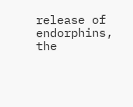release of endorphins, the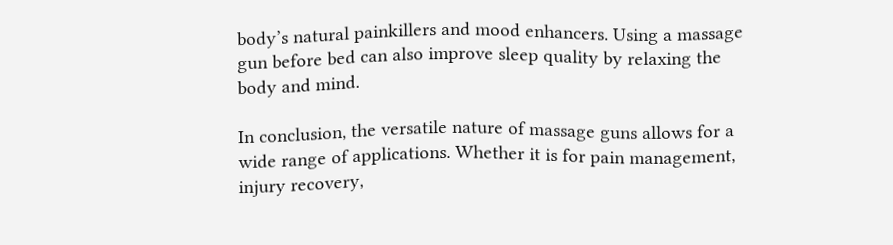body’s natural painkillers and mood enhancers. Using a massage gun before bed can also improve sleep quality by relaxing the body and mind.

In conclusion, the versatile nature of massage guns allows for a wide range of applications. Whether it is for pain management, injury recovery,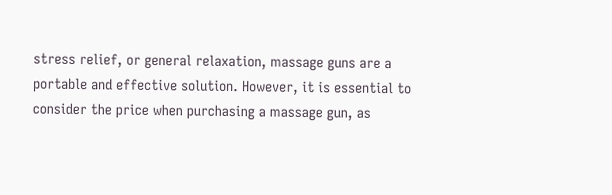stress relief, or general relaxation, massage guns are a portable and effective solution. However, it is essential to consider the price when purchasing a massage gun, as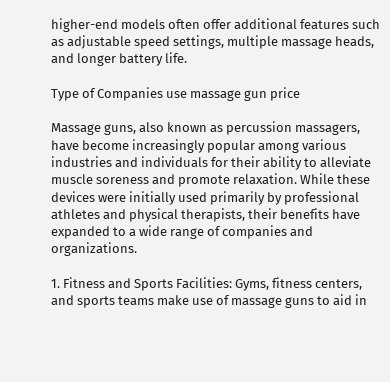higher-end models often offer additional features such as adjustable speed settings, multiple massage heads, and longer battery life.

Type of Companies use massage gun price

Massage guns, also known as percussion massagers, have become increasingly popular among various industries and individuals for their ability to alleviate muscle soreness and promote relaxation. While these devices were initially used primarily by professional athletes and physical therapists, their benefits have expanded to a wide range of companies and organizations.

1. Fitness and Sports Facilities: Gyms, fitness centers, and sports teams make use of massage guns to aid in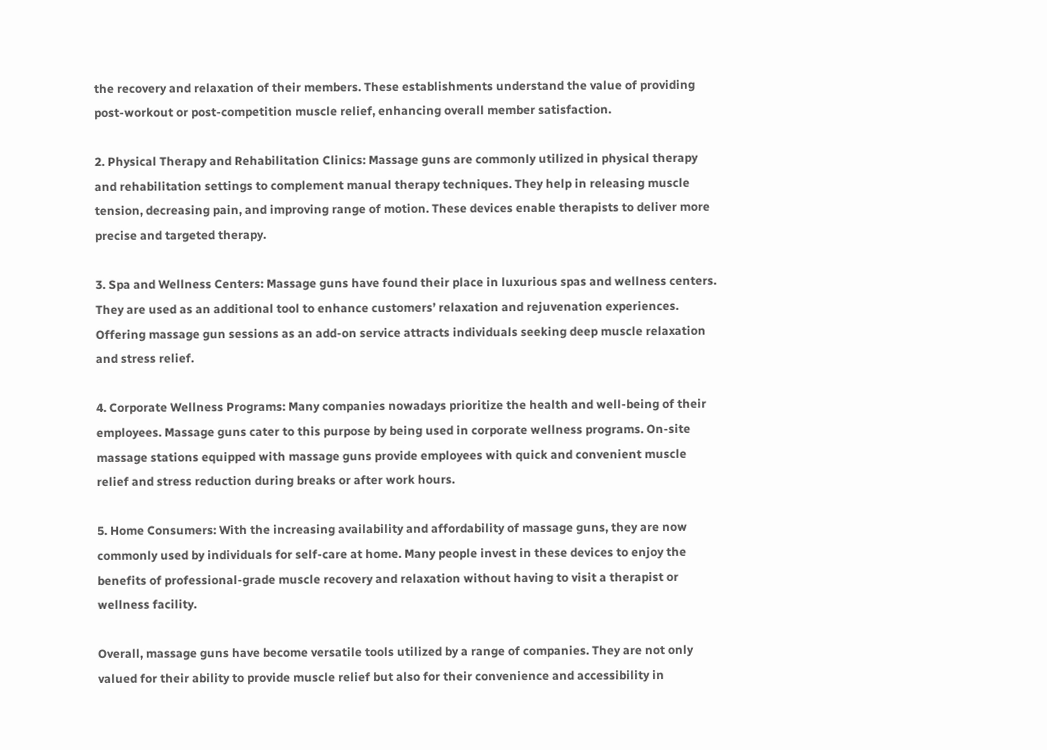the recovery and relaxation of their members. These establishments understand the value of providing post-workout or post-competition muscle relief, enhancing overall member satisfaction.

2. Physical Therapy and Rehabilitation Clinics: Massage guns are commonly utilized in physical therapy and rehabilitation settings to complement manual therapy techniques. They help in releasing muscle tension, decreasing pain, and improving range of motion. These devices enable therapists to deliver more precise and targeted therapy.

3. Spa and Wellness Centers: Massage guns have found their place in luxurious spas and wellness centers. They are used as an additional tool to enhance customers’ relaxation and rejuvenation experiences. Offering massage gun sessions as an add-on service attracts individuals seeking deep muscle relaxation and stress relief.

4. Corporate Wellness Programs: Many companies nowadays prioritize the health and well-being of their employees. Massage guns cater to this purpose by being used in corporate wellness programs. On-site massage stations equipped with massage guns provide employees with quick and convenient muscle relief and stress reduction during breaks or after work hours.

5. Home Consumers: With the increasing availability and affordability of massage guns, they are now commonly used by individuals for self-care at home. Many people invest in these devices to enjoy the benefits of professional-grade muscle recovery and relaxation without having to visit a therapist or wellness facility.

Overall, massage guns have become versatile tools utilized by a range of companies. They are not only valued for their ability to provide muscle relief but also for their convenience and accessibility in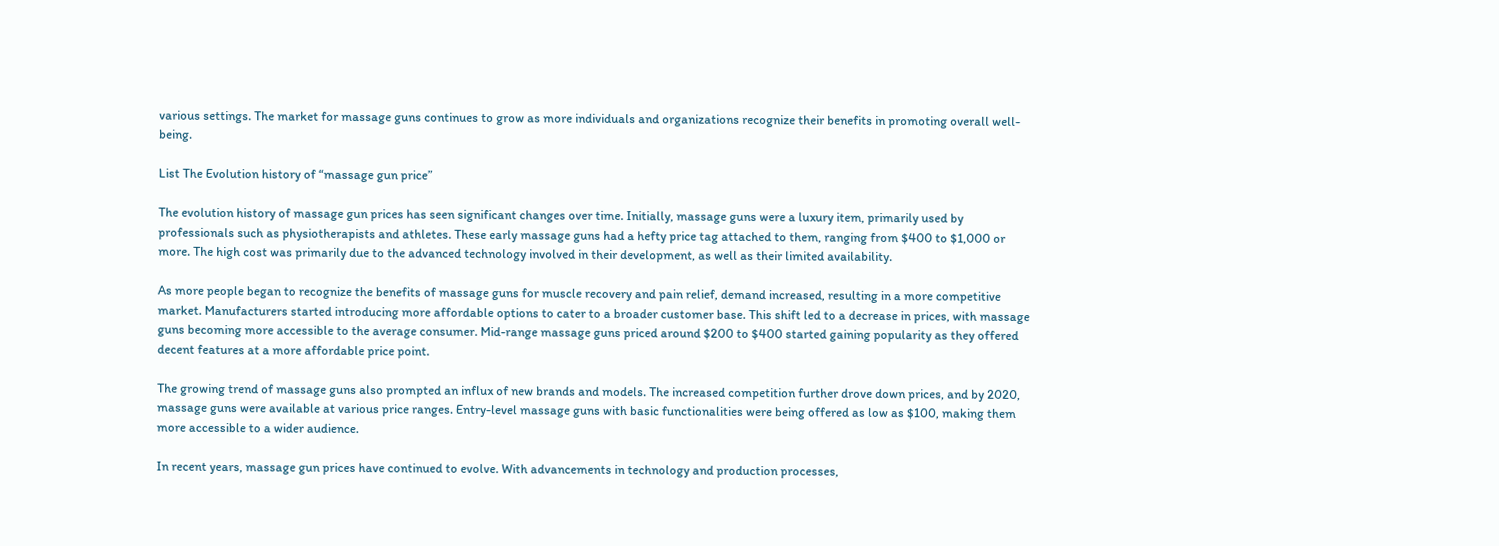various settings. The market for massage guns continues to grow as more individuals and organizations recognize their benefits in promoting overall well-being.

List The Evolution history of “massage gun price”

The evolution history of massage gun prices has seen significant changes over time. Initially, massage guns were a luxury item, primarily used by professionals such as physiotherapists and athletes. These early massage guns had a hefty price tag attached to them, ranging from $400 to $1,000 or more. The high cost was primarily due to the advanced technology involved in their development, as well as their limited availability.

As more people began to recognize the benefits of massage guns for muscle recovery and pain relief, demand increased, resulting in a more competitive market. Manufacturers started introducing more affordable options to cater to a broader customer base. This shift led to a decrease in prices, with massage guns becoming more accessible to the average consumer. Mid-range massage guns priced around $200 to $400 started gaining popularity as they offered decent features at a more affordable price point.

The growing trend of massage guns also prompted an influx of new brands and models. The increased competition further drove down prices, and by 2020, massage guns were available at various price ranges. Entry-level massage guns with basic functionalities were being offered as low as $100, making them more accessible to a wider audience.

In recent years, massage gun prices have continued to evolve. With advancements in technology and production processes,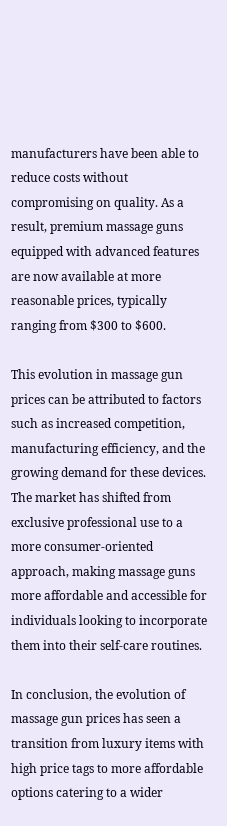manufacturers have been able to reduce costs without compromising on quality. As a result, premium massage guns equipped with advanced features are now available at more reasonable prices, typically ranging from $300 to $600.

This evolution in massage gun prices can be attributed to factors such as increased competition, manufacturing efficiency, and the growing demand for these devices. The market has shifted from exclusive professional use to a more consumer-oriented approach, making massage guns more affordable and accessible for individuals looking to incorporate them into their self-care routines.

In conclusion, the evolution of massage gun prices has seen a transition from luxury items with high price tags to more affordable options catering to a wider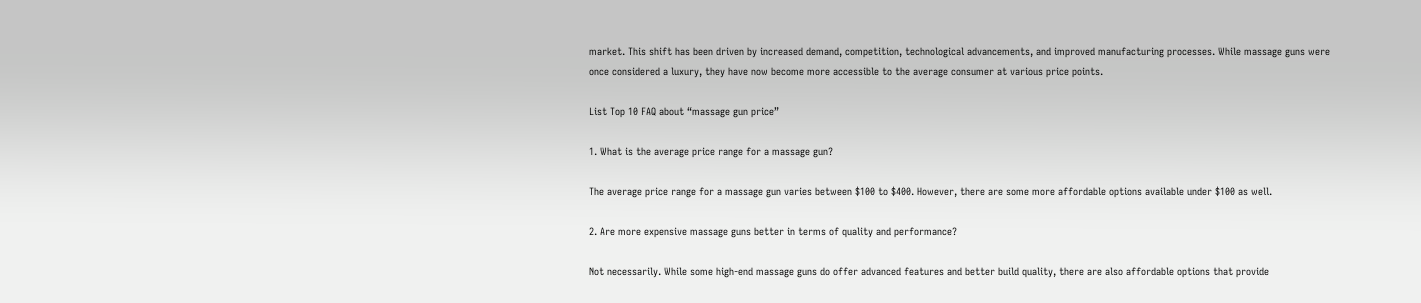market. This shift has been driven by increased demand, competition, technological advancements, and improved manufacturing processes. While massage guns were once considered a luxury, they have now become more accessible to the average consumer at various price points.

List Top 10 FAQ about “massage gun price”

1. What is the average price range for a massage gun?

The average price range for a massage gun varies between $100 to $400. However, there are some more affordable options available under $100 as well.

2. Are more expensive massage guns better in terms of quality and performance?

Not necessarily. While some high-end massage guns do offer advanced features and better build quality, there are also affordable options that provide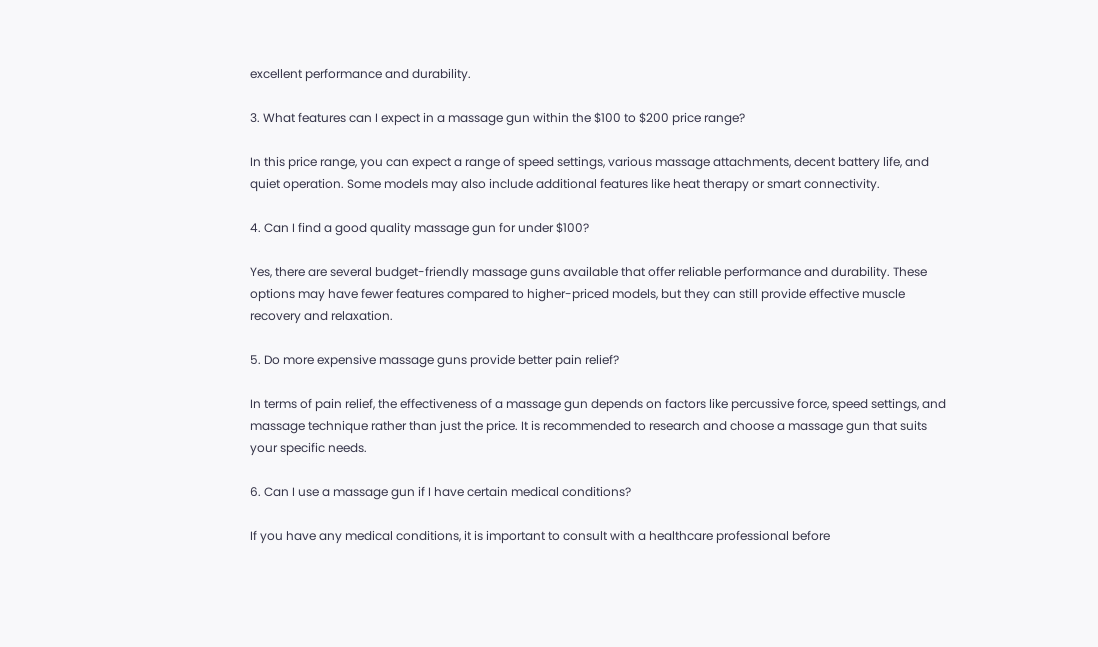excellent performance and durability.

3. What features can I expect in a massage gun within the $100 to $200 price range?

In this price range, you can expect a range of speed settings, various massage attachments, decent battery life, and quiet operation. Some models may also include additional features like heat therapy or smart connectivity.

4. Can I find a good quality massage gun for under $100?

Yes, there are several budget-friendly massage guns available that offer reliable performance and durability. These options may have fewer features compared to higher-priced models, but they can still provide effective muscle recovery and relaxation.

5. Do more expensive massage guns provide better pain relief?

In terms of pain relief, the effectiveness of a massage gun depends on factors like percussive force, speed settings, and massage technique rather than just the price. It is recommended to research and choose a massage gun that suits your specific needs.

6. Can I use a massage gun if I have certain medical conditions?

If you have any medical conditions, it is important to consult with a healthcare professional before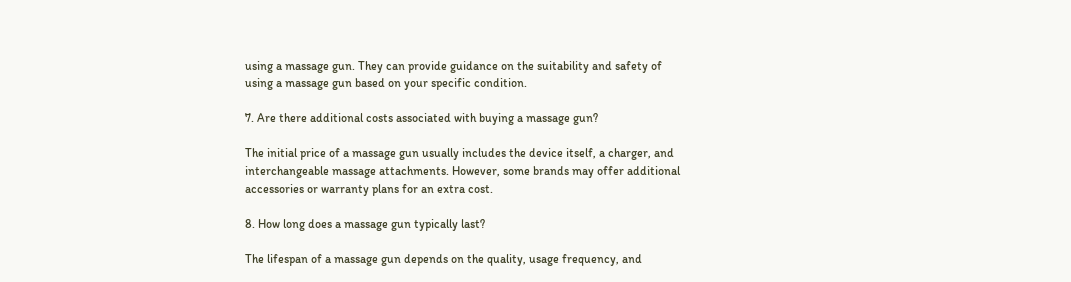using a massage gun. They can provide guidance on the suitability and safety of using a massage gun based on your specific condition.

7. Are there additional costs associated with buying a massage gun?

The initial price of a massage gun usually includes the device itself, a charger, and interchangeable massage attachments. However, some brands may offer additional accessories or warranty plans for an extra cost.

8. How long does a massage gun typically last?

The lifespan of a massage gun depends on the quality, usage frequency, and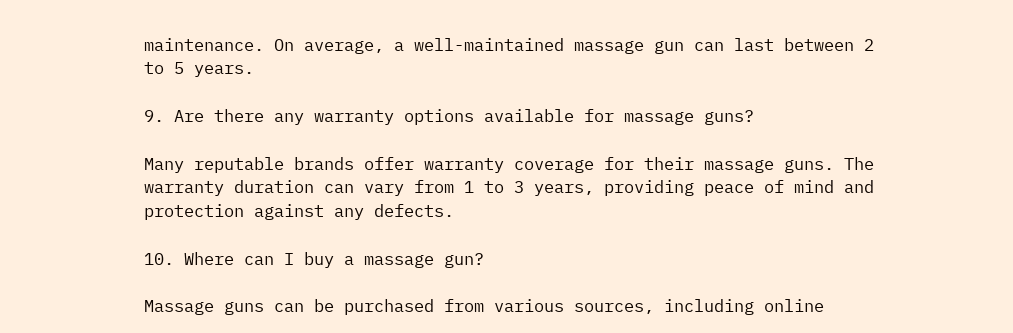maintenance. On average, a well-maintained massage gun can last between 2 to 5 years.

9. Are there any warranty options available for massage guns?

Many reputable brands offer warranty coverage for their massage guns. The warranty duration can vary from 1 to 3 years, providing peace of mind and protection against any defects.

10. Where can I buy a massage gun?

Massage guns can be purchased from various sources, including online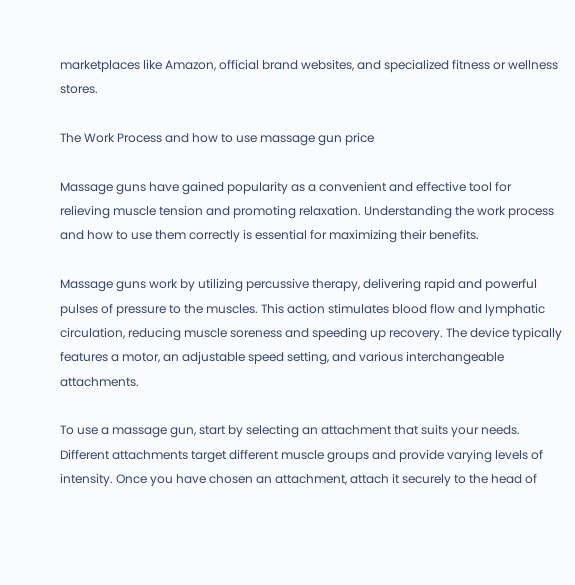marketplaces like Amazon, official brand websites, and specialized fitness or wellness stores.

The Work Process and how to use massage gun price

Massage guns have gained popularity as a convenient and effective tool for relieving muscle tension and promoting relaxation. Understanding the work process and how to use them correctly is essential for maximizing their benefits.

Massage guns work by utilizing percussive therapy, delivering rapid and powerful pulses of pressure to the muscles. This action stimulates blood flow and lymphatic circulation, reducing muscle soreness and speeding up recovery. The device typically features a motor, an adjustable speed setting, and various interchangeable attachments.

To use a massage gun, start by selecting an attachment that suits your needs. Different attachments target different muscle groups and provide varying levels of intensity. Once you have chosen an attachment, attach it securely to the head of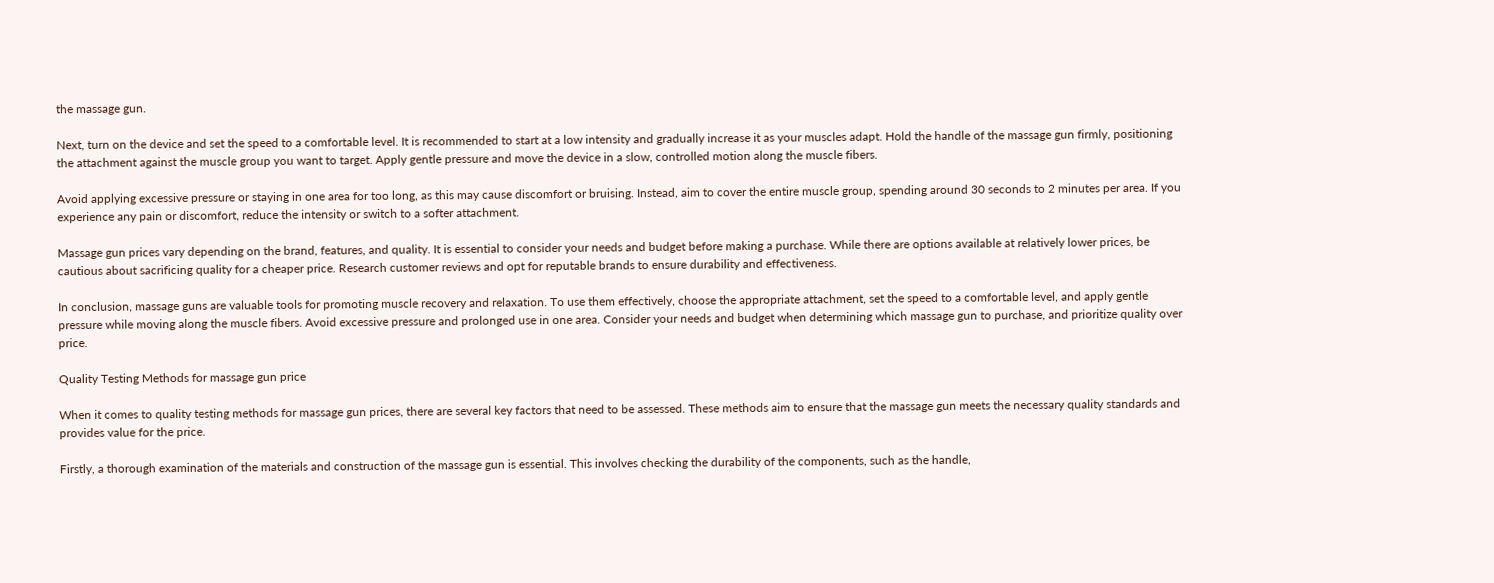the massage gun.

Next, turn on the device and set the speed to a comfortable level. It is recommended to start at a low intensity and gradually increase it as your muscles adapt. Hold the handle of the massage gun firmly, positioning the attachment against the muscle group you want to target. Apply gentle pressure and move the device in a slow, controlled motion along the muscle fibers.

Avoid applying excessive pressure or staying in one area for too long, as this may cause discomfort or bruising. Instead, aim to cover the entire muscle group, spending around 30 seconds to 2 minutes per area. If you experience any pain or discomfort, reduce the intensity or switch to a softer attachment.

Massage gun prices vary depending on the brand, features, and quality. It is essential to consider your needs and budget before making a purchase. While there are options available at relatively lower prices, be cautious about sacrificing quality for a cheaper price. Research customer reviews and opt for reputable brands to ensure durability and effectiveness.

In conclusion, massage guns are valuable tools for promoting muscle recovery and relaxation. To use them effectively, choose the appropriate attachment, set the speed to a comfortable level, and apply gentle pressure while moving along the muscle fibers. Avoid excessive pressure and prolonged use in one area. Consider your needs and budget when determining which massage gun to purchase, and prioritize quality over price.

Quality Testing Methods for massage gun price

When it comes to quality testing methods for massage gun prices, there are several key factors that need to be assessed. These methods aim to ensure that the massage gun meets the necessary quality standards and provides value for the price.

Firstly, a thorough examination of the materials and construction of the massage gun is essential. This involves checking the durability of the components, such as the handle,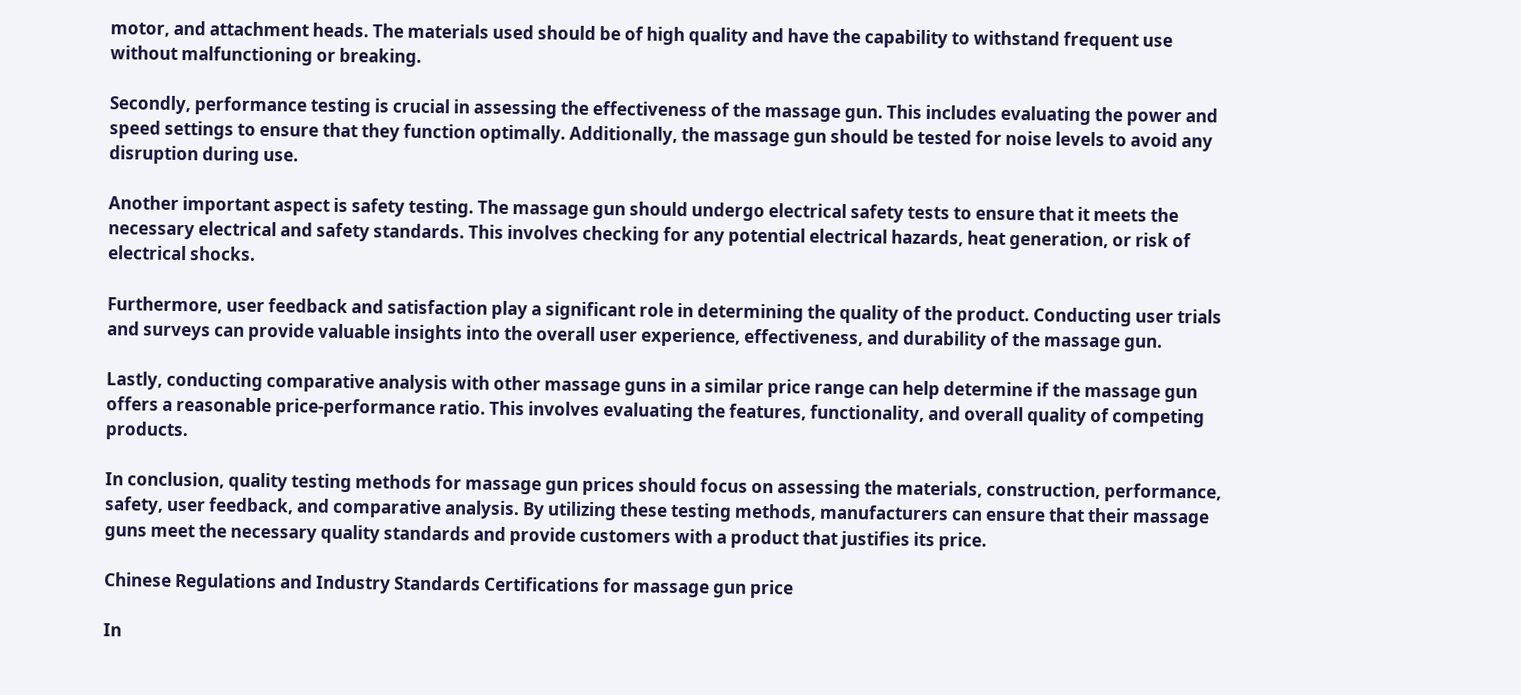motor, and attachment heads. The materials used should be of high quality and have the capability to withstand frequent use without malfunctioning or breaking.

Secondly, performance testing is crucial in assessing the effectiveness of the massage gun. This includes evaluating the power and speed settings to ensure that they function optimally. Additionally, the massage gun should be tested for noise levels to avoid any disruption during use.

Another important aspect is safety testing. The massage gun should undergo electrical safety tests to ensure that it meets the necessary electrical and safety standards. This involves checking for any potential electrical hazards, heat generation, or risk of electrical shocks.

Furthermore, user feedback and satisfaction play a significant role in determining the quality of the product. Conducting user trials and surveys can provide valuable insights into the overall user experience, effectiveness, and durability of the massage gun.

Lastly, conducting comparative analysis with other massage guns in a similar price range can help determine if the massage gun offers a reasonable price-performance ratio. This involves evaluating the features, functionality, and overall quality of competing products.

In conclusion, quality testing methods for massage gun prices should focus on assessing the materials, construction, performance, safety, user feedback, and comparative analysis. By utilizing these testing methods, manufacturers can ensure that their massage guns meet the necessary quality standards and provide customers with a product that justifies its price.

Chinese Regulations and Industry Standards Certifications for massage gun price

In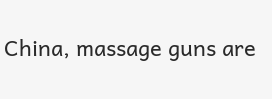China, massage guns are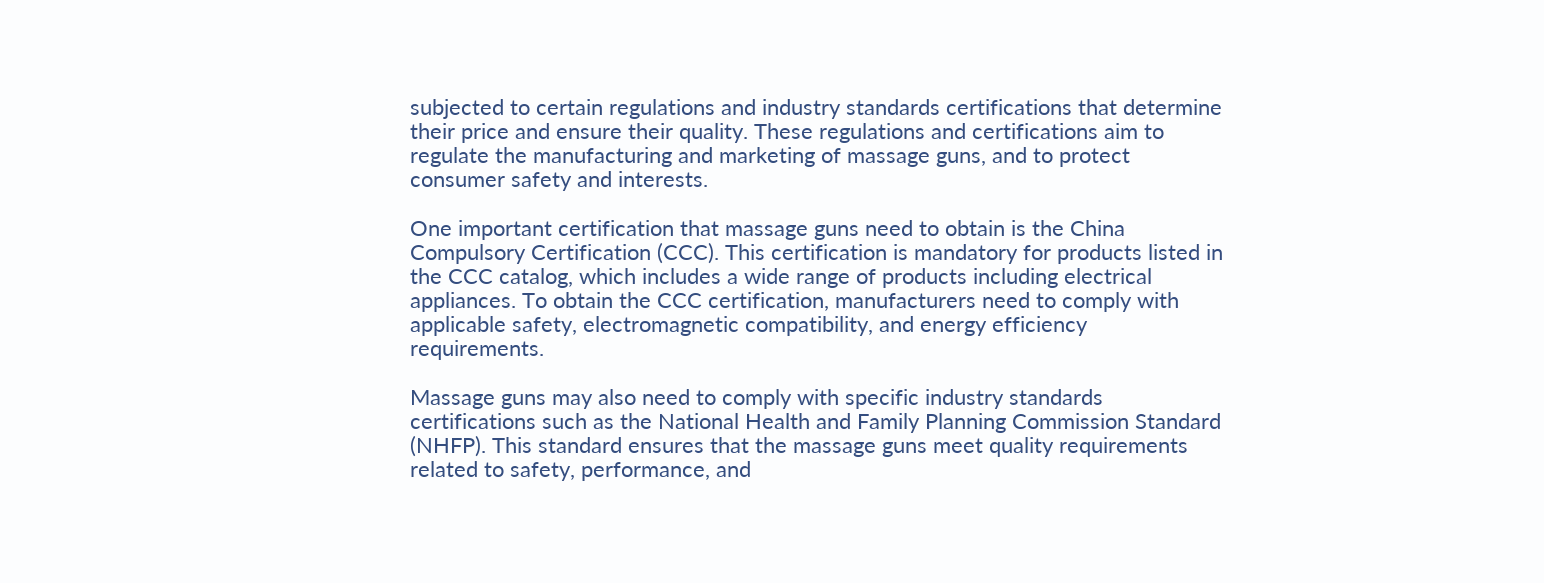subjected to certain regulations and industry standards certifications that determine their price and ensure their quality. These regulations and certifications aim to regulate the manufacturing and marketing of massage guns, and to protect consumer safety and interests.

One important certification that massage guns need to obtain is the China Compulsory Certification (CCC). This certification is mandatory for products listed in the CCC catalog, which includes a wide range of products including electrical appliances. To obtain the CCC certification, manufacturers need to comply with applicable safety, electromagnetic compatibility, and energy efficiency requirements.

Massage guns may also need to comply with specific industry standards certifications such as the National Health and Family Planning Commission Standard (NHFP). This standard ensures that the massage guns meet quality requirements related to safety, performance, and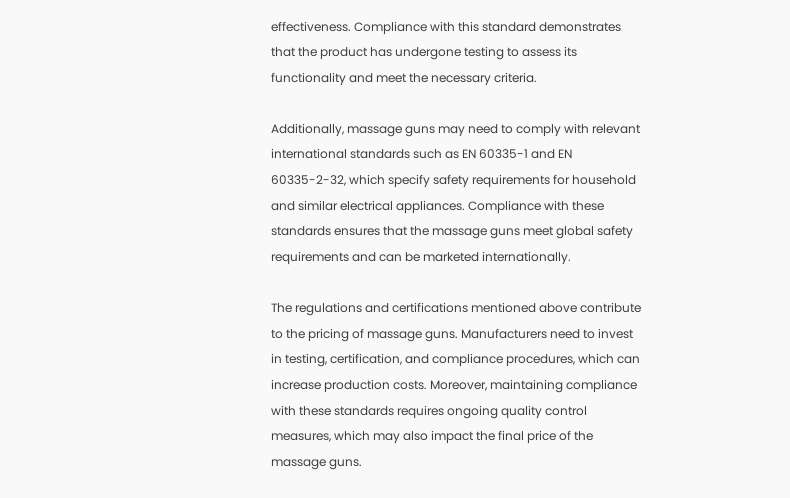effectiveness. Compliance with this standard demonstrates that the product has undergone testing to assess its functionality and meet the necessary criteria.

Additionally, massage guns may need to comply with relevant international standards such as EN 60335-1 and EN 60335-2-32, which specify safety requirements for household and similar electrical appliances. Compliance with these standards ensures that the massage guns meet global safety requirements and can be marketed internationally.

The regulations and certifications mentioned above contribute to the pricing of massage guns. Manufacturers need to invest in testing, certification, and compliance procedures, which can increase production costs. Moreover, maintaining compliance with these standards requires ongoing quality control measures, which may also impact the final price of the massage guns.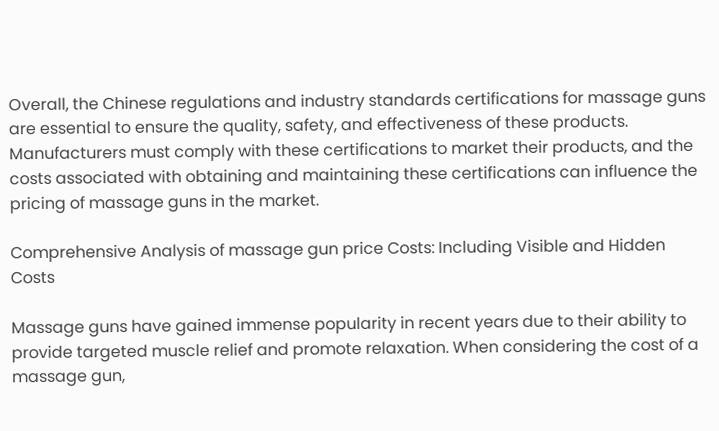Overall, the Chinese regulations and industry standards certifications for massage guns are essential to ensure the quality, safety, and effectiveness of these products. Manufacturers must comply with these certifications to market their products, and the costs associated with obtaining and maintaining these certifications can influence the pricing of massage guns in the market.

Comprehensive Analysis of massage gun price Costs: Including Visible and Hidden Costs

Massage guns have gained immense popularity in recent years due to their ability to provide targeted muscle relief and promote relaxation. When considering the cost of a massage gun,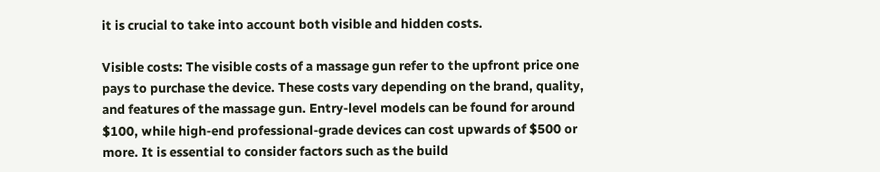it is crucial to take into account both visible and hidden costs.

Visible costs: The visible costs of a massage gun refer to the upfront price one pays to purchase the device. These costs vary depending on the brand, quality, and features of the massage gun. Entry-level models can be found for around $100, while high-end professional-grade devices can cost upwards of $500 or more. It is essential to consider factors such as the build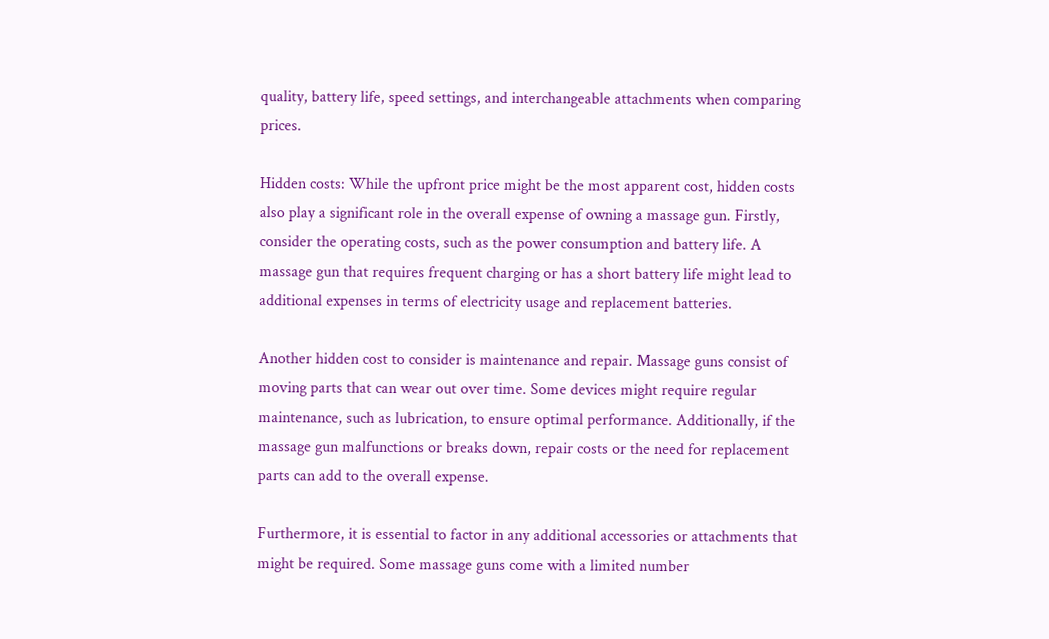quality, battery life, speed settings, and interchangeable attachments when comparing prices.

Hidden costs: While the upfront price might be the most apparent cost, hidden costs also play a significant role in the overall expense of owning a massage gun. Firstly, consider the operating costs, such as the power consumption and battery life. A massage gun that requires frequent charging or has a short battery life might lead to additional expenses in terms of electricity usage and replacement batteries.

Another hidden cost to consider is maintenance and repair. Massage guns consist of moving parts that can wear out over time. Some devices might require regular maintenance, such as lubrication, to ensure optimal performance. Additionally, if the massage gun malfunctions or breaks down, repair costs or the need for replacement parts can add to the overall expense.

Furthermore, it is essential to factor in any additional accessories or attachments that might be required. Some massage guns come with a limited number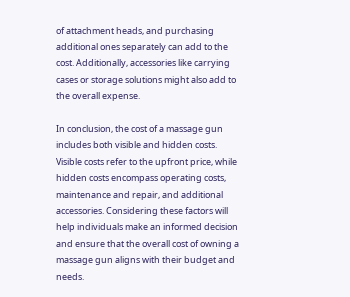of attachment heads, and purchasing additional ones separately can add to the cost. Additionally, accessories like carrying cases or storage solutions might also add to the overall expense.

In conclusion, the cost of a massage gun includes both visible and hidden costs. Visible costs refer to the upfront price, while hidden costs encompass operating costs, maintenance and repair, and additional accessories. Considering these factors will help individuals make an informed decision and ensure that the overall cost of owning a massage gun aligns with their budget and needs.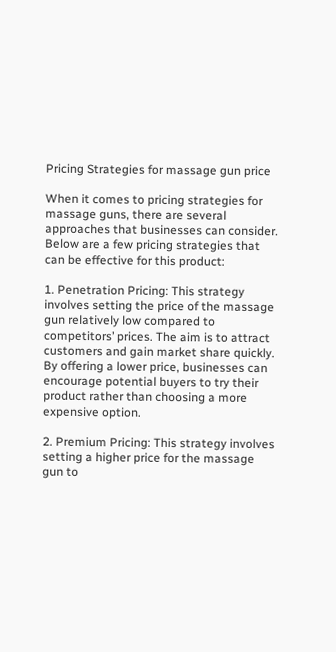Pricing Strategies for massage gun price

When it comes to pricing strategies for massage guns, there are several approaches that businesses can consider. Below are a few pricing strategies that can be effective for this product:

1. Penetration Pricing: This strategy involves setting the price of the massage gun relatively low compared to competitors’ prices. The aim is to attract customers and gain market share quickly. By offering a lower price, businesses can encourage potential buyers to try their product rather than choosing a more expensive option.

2. Premium Pricing: This strategy involves setting a higher price for the massage gun to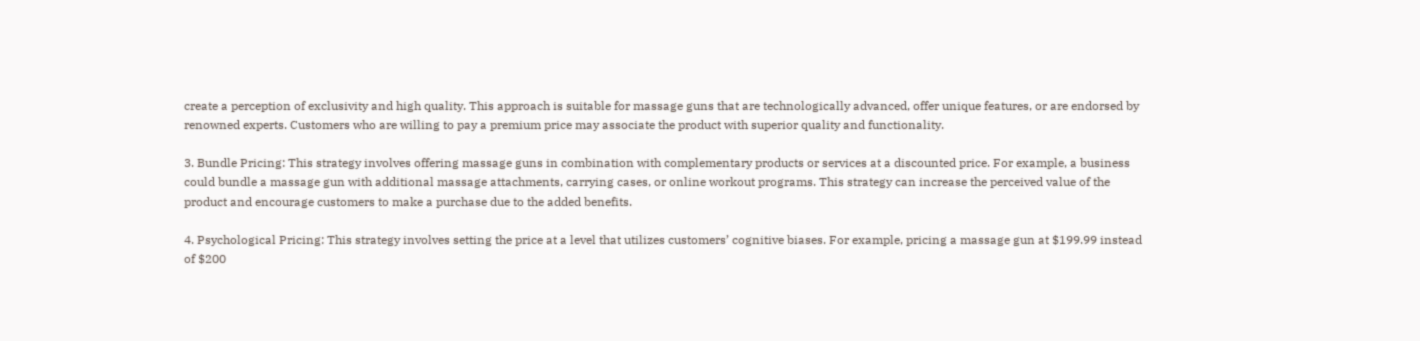create a perception of exclusivity and high quality. This approach is suitable for massage guns that are technologically advanced, offer unique features, or are endorsed by renowned experts. Customers who are willing to pay a premium price may associate the product with superior quality and functionality.

3. Bundle Pricing: This strategy involves offering massage guns in combination with complementary products or services at a discounted price. For example, a business could bundle a massage gun with additional massage attachments, carrying cases, or online workout programs. This strategy can increase the perceived value of the product and encourage customers to make a purchase due to the added benefits.

4. Psychological Pricing: This strategy involves setting the price at a level that utilizes customers’ cognitive biases. For example, pricing a massage gun at $199.99 instead of $200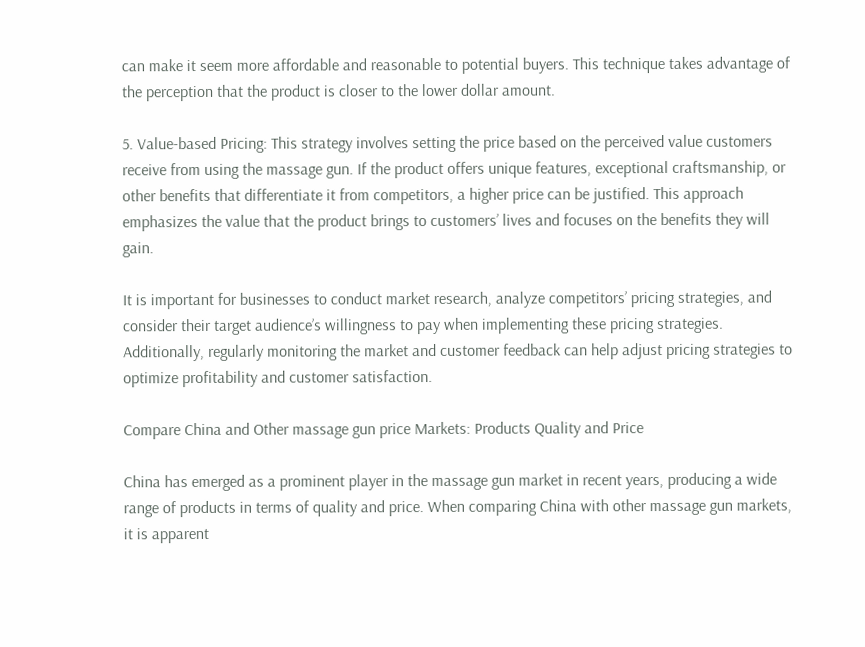can make it seem more affordable and reasonable to potential buyers. This technique takes advantage of the perception that the product is closer to the lower dollar amount.

5. Value-based Pricing: This strategy involves setting the price based on the perceived value customers receive from using the massage gun. If the product offers unique features, exceptional craftsmanship, or other benefits that differentiate it from competitors, a higher price can be justified. This approach emphasizes the value that the product brings to customers’ lives and focuses on the benefits they will gain.

It is important for businesses to conduct market research, analyze competitors’ pricing strategies, and consider their target audience’s willingness to pay when implementing these pricing strategies. Additionally, regularly monitoring the market and customer feedback can help adjust pricing strategies to optimize profitability and customer satisfaction.

Compare China and Other massage gun price Markets: Products Quality and Price

China has emerged as a prominent player in the massage gun market in recent years, producing a wide range of products in terms of quality and price. When comparing China with other massage gun markets, it is apparent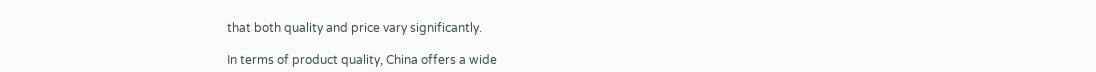that both quality and price vary significantly.

In terms of product quality, China offers a wide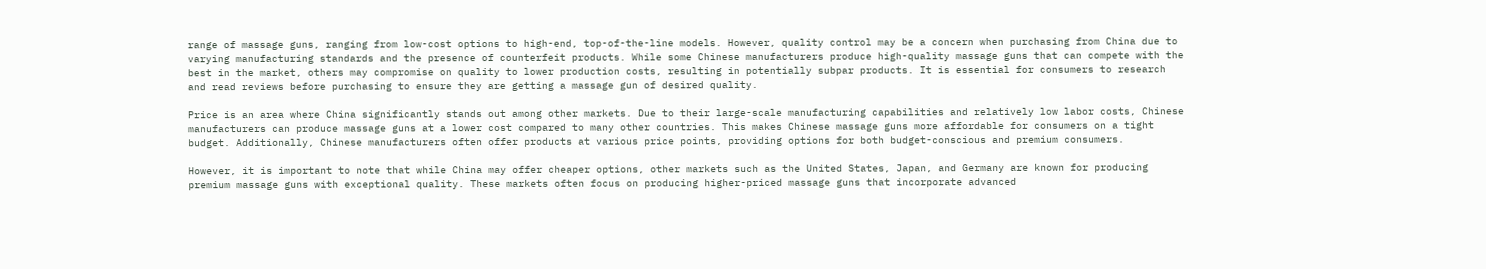range of massage guns, ranging from low-cost options to high-end, top-of-the-line models. However, quality control may be a concern when purchasing from China due to varying manufacturing standards and the presence of counterfeit products. While some Chinese manufacturers produce high-quality massage guns that can compete with the best in the market, others may compromise on quality to lower production costs, resulting in potentially subpar products. It is essential for consumers to research and read reviews before purchasing to ensure they are getting a massage gun of desired quality.

Price is an area where China significantly stands out among other markets. Due to their large-scale manufacturing capabilities and relatively low labor costs, Chinese manufacturers can produce massage guns at a lower cost compared to many other countries. This makes Chinese massage guns more affordable for consumers on a tight budget. Additionally, Chinese manufacturers often offer products at various price points, providing options for both budget-conscious and premium consumers.

However, it is important to note that while China may offer cheaper options, other markets such as the United States, Japan, and Germany are known for producing premium massage guns with exceptional quality. These markets often focus on producing higher-priced massage guns that incorporate advanced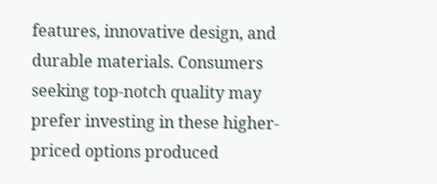features, innovative design, and durable materials. Consumers seeking top-notch quality may prefer investing in these higher-priced options produced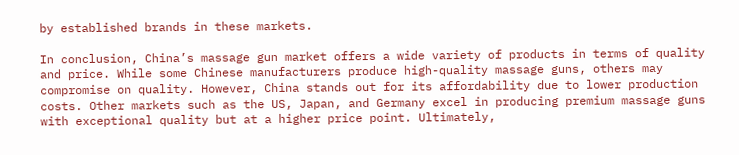by established brands in these markets.

In conclusion, China’s massage gun market offers a wide variety of products in terms of quality and price. While some Chinese manufacturers produce high-quality massage guns, others may compromise on quality. However, China stands out for its affordability due to lower production costs. Other markets such as the US, Japan, and Germany excel in producing premium massage guns with exceptional quality but at a higher price point. Ultimately,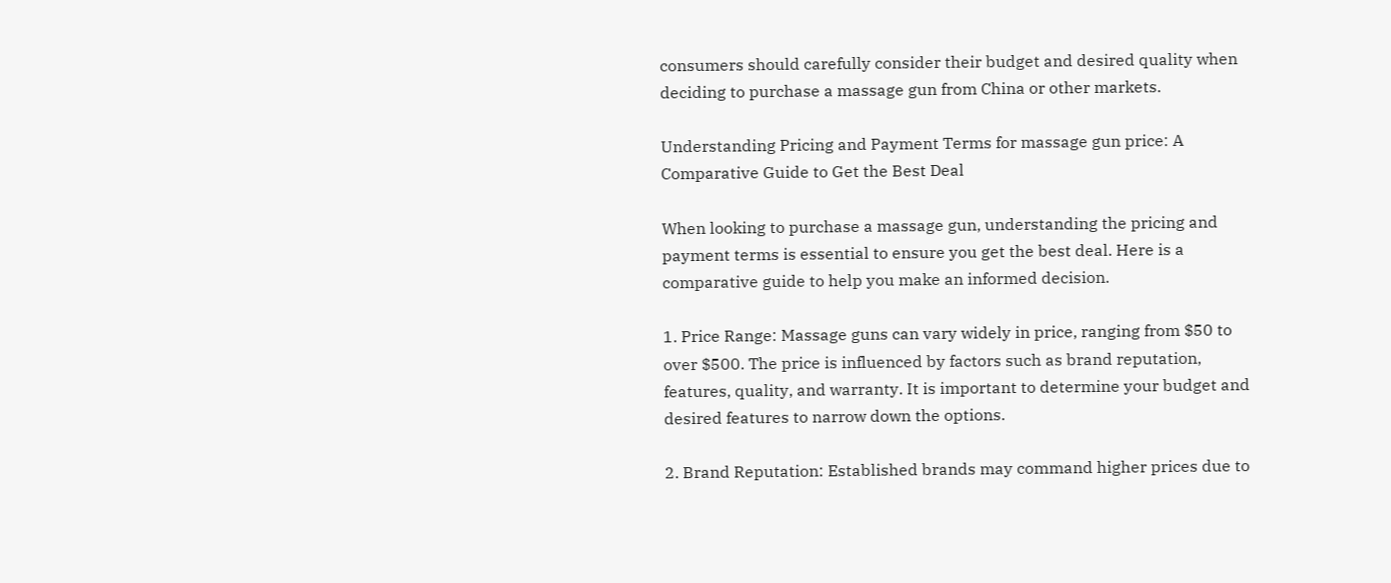consumers should carefully consider their budget and desired quality when deciding to purchase a massage gun from China or other markets.

Understanding Pricing and Payment Terms for massage gun price: A Comparative Guide to Get the Best Deal

When looking to purchase a massage gun, understanding the pricing and payment terms is essential to ensure you get the best deal. Here is a comparative guide to help you make an informed decision.

1. Price Range: Massage guns can vary widely in price, ranging from $50 to over $500. The price is influenced by factors such as brand reputation, features, quality, and warranty. It is important to determine your budget and desired features to narrow down the options.

2. Brand Reputation: Established brands may command higher prices due to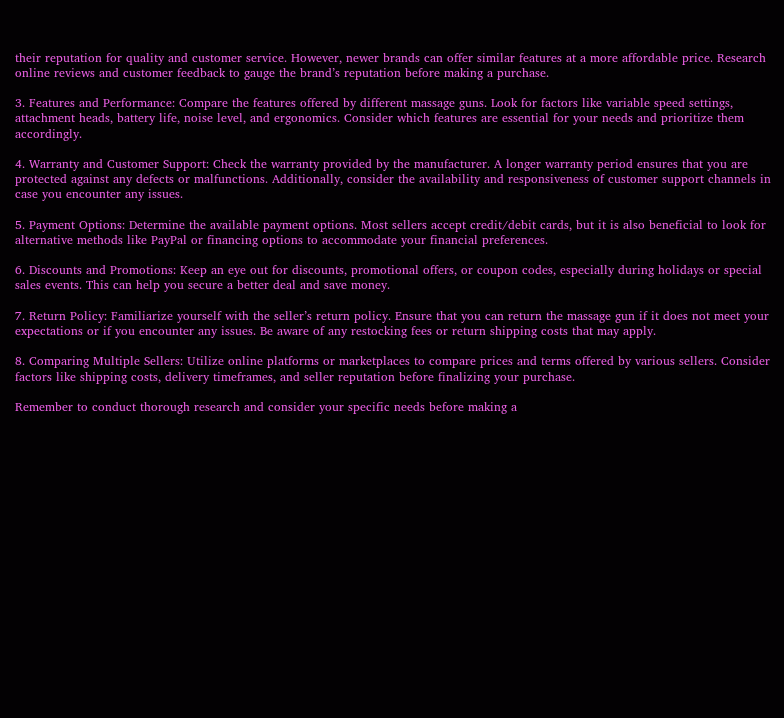their reputation for quality and customer service. However, newer brands can offer similar features at a more affordable price. Research online reviews and customer feedback to gauge the brand’s reputation before making a purchase.

3. Features and Performance: Compare the features offered by different massage guns. Look for factors like variable speed settings, attachment heads, battery life, noise level, and ergonomics. Consider which features are essential for your needs and prioritize them accordingly.

4. Warranty and Customer Support: Check the warranty provided by the manufacturer. A longer warranty period ensures that you are protected against any defects or malfunctions. Additionally, consider the availability and responsiveness of customer support channels in case you encounter any issues.

5. Payment Options: Determine the available payment options. Most sellers accept credit/debit cards, but it is also beneficial to look for alternative methods like PayPal or financing options to accommodate your financial preferences.

6. Discounts and Promotions: Keep an eye out for discounts, promotional offers, or coupon codes, especially during holidays or special sales events. This can help you secure a better deal and save money.

7. Return Policy: Familiarize yourself with the seller’s return policy. Ensure that you can return the massage gun if it does not meet your expectations or if you encounter any issues. Be aware of any restocking fees or return shipping costs that may apply.

8. Comparing Multiple Sellers: Utilize online platforms or marketplaces to compare prices and terms offered by various sellers. Consider factors like shipping costs, delivery timeframes, and seller reputation before finalizing your purchase.

Remember to conduct thorough research and consider your specific needs before making a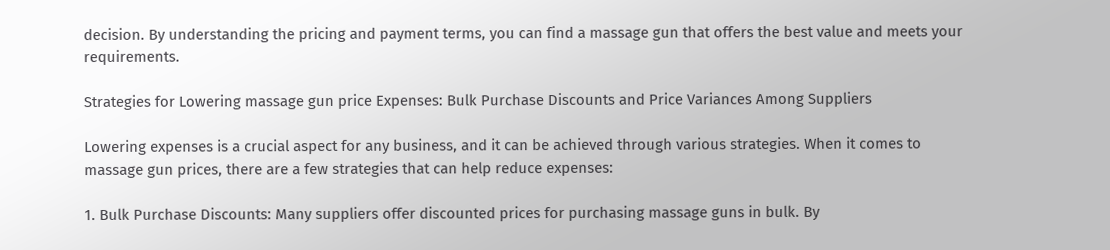decision. By understanding the pricing and payment terms, you can find a massage gun that offers the best value and meets your requirements.

Strategies for Lowering massage gun price Expenses: Bulk Purchase Discounts and Price Variances Among Suppliers

Lowering expenses is a crucial aspect for any business, and it can be achieved through various strategies. When it comes to massage gun prices, there are a few strategies that can help reduce expenses:

1. Bulk Purchase Discounts: Many suppliers offer discounted prices for purchasing massage guns in bulk. By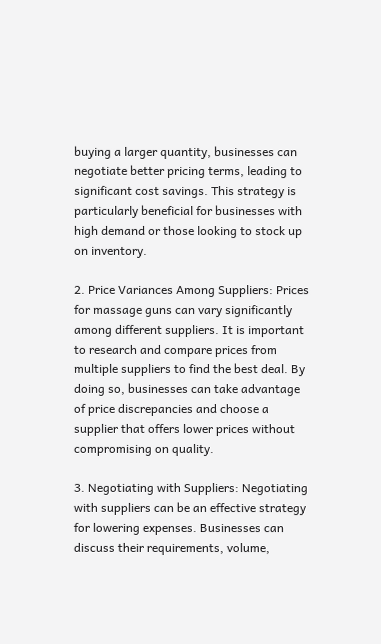buying a larger quantity, businesses can negotiate better pricing terms, leading to significant cost savings. This strategy is particularly beneficial for businesses with high demand or those looking to stock up on inventory.

2. Price Variances Among Suppliers: Prices for massage guns can vary significantly among different suppliers. It is important to research and compare prices from multiple suppliers to find the best deal. By doing so, businesses can take advantage of price discrepancies and choose a supplier that offers lower prices without compromising on quality.

3. Negotiating with Suppliers: Negotiating with suppliers can be an effective strategy for lowering expenses. Businesses can discuss their requirements, volume,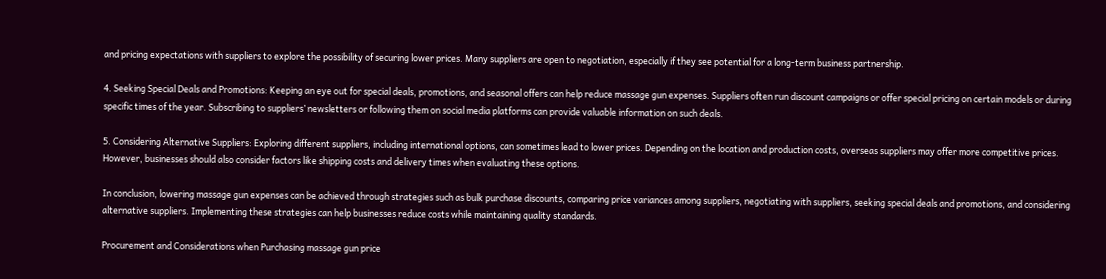and pricing expectations with suppliers to explore the possibility of securing lower prices. Many suppliers are open to negotiation, especially if they see potential for a long-term business partnership.

4. Seeking Special Deals and Promotions: Keeping an eye out for special deals, promotions, and seasonal offers can help reduce massage gun expenses. Suppliers often run discount campaigns or offer special pricing on certain models or during specific times of the year. Subscribing to suppliers’ newsletters or following them on social media platforms can provide valuable information on such deals.

5. Considering Alternative Suppliers: Exploring different suppliers, including international options, can sometimes lead to lower prices. Depending on the location and production costs, overseas suppliers may offer more competitive prices. However, businesses should also consider factors like shipping costs and delivery times when evaluating these options.

In conclusion, lowering massage gun expenses can be achieved through strategies such as bulk purchase discounts, comparing price variances among suppliers, negotiating with suppliers, seeking special deals and promotions, and considering alternative suppliers. Implementing these strategies can help businesses reduce costs while maintaining quality standards.

Procurement and Considerations when Purchasing massage gun price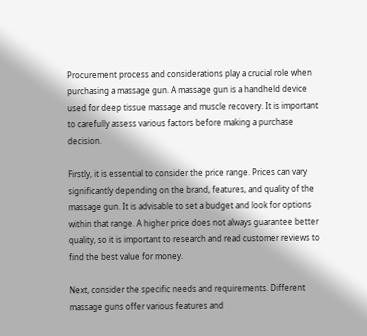Procurement process and considerations play a crucial role when purchasing a massage gun. A massage gun is a handheld device used for deep tissue massage and muscle recovery. It is important to carefully assess various factors before making a purchase decision.

Firstly, it is essential to consider the price range. Prices can vary significantly depending on the brand, features, and quality of the massage gun. It is advisable to set a budget and look for options within that range. A higher price does not always guarantee better quality, so it is important to research and read customer reviews to find the best value for money.

Next, consider the specific needs and requirements. Different massage guns offer various features and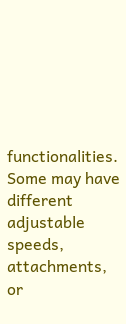functionalities. Some may have different adjustable speeds, attachments, or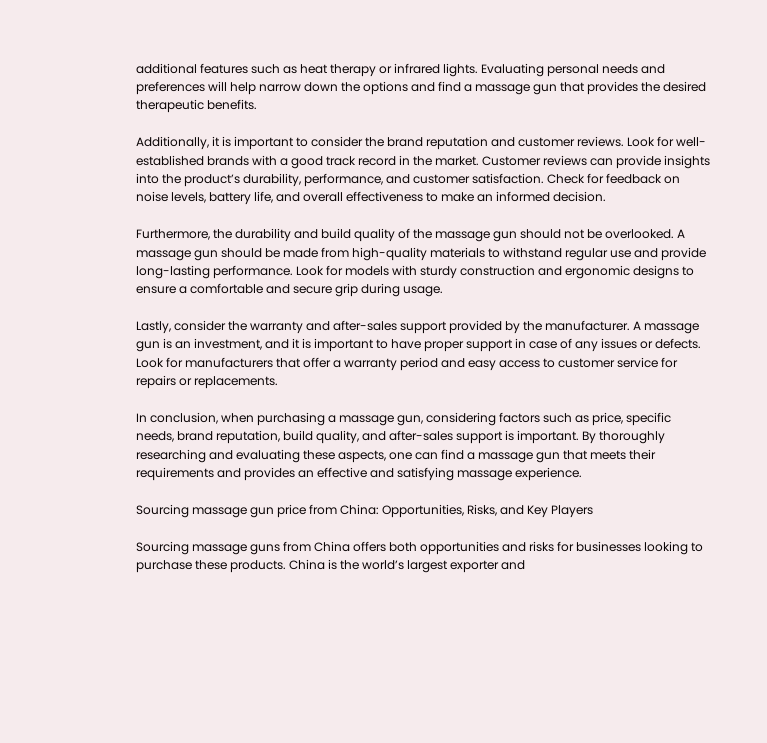additional features such as heat therapy or infrared lights. Evaluating personal needs and preferences will help narrow down the options and find a massage gun that provides the desired therapeutic benefits.

Additionally, it is important to consider the brand reputation and customer reviews. Look for well-established brands with a good track record in the market. Customer reviews can provide insights into the product’s durability, performance, and customer satisfaction. Check for feedback on noise levels, battery life, and overall effectiveness to make an informed decision.

Furthermore, the durability and build quality of the massage gun should not be overlooked. A massage gun should be made from high-quality materials to withstand regular use and provide long-lasting performance. Look for models with sturdy construction and ergonomic designs to ensure a comfortable and secure grip during usage.

Lastly, consider the warranty and after-sales support provided by the manufacturer. A massage gun is an investment, and it is important to have proper support in case of any issues or defects. Look for manufacturers that offer a warranty period and easy access to customer service for repairs or replacements.

In conclusion, when purchasing a massage gun, considering factors such as price, specific needs, brand reputation, build quality, and after-sales support is important. By thoroughly researching and evaluating these aspects, one can find a massage gun that meets their requirements and provides an effective and satisfying massage experience.

Sourcing massage gun price from China: Opportunities, Risks, and Key Players

Sourcing massage guns from China offers both opportunities and risks for businesses looking to purchase these products. China is the world’s largest exporter and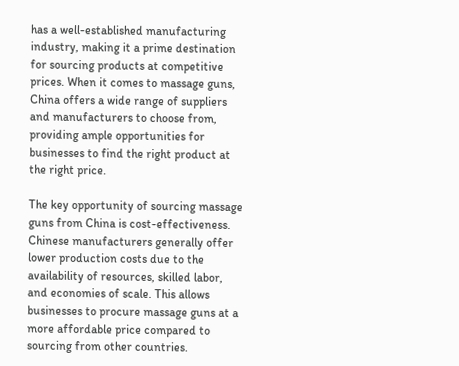has a well-established manufacturing industry, making it a prime destination for sourcing products at competitive prices. When it comes to massage guns, China offers a wide range of suppliers and manufacturers to choose from, providing ample opportunities for businesses to find the right product at the right price.

The key opportunity of sourcing massage guns from China is cost-effectiveness. Chinese manufacturers generally offer lower production costs due to the availability of resources, skilled labor, and economies of scale. This allows businesses to procure massage guns at a more affordable price compared to sourcing from other countries.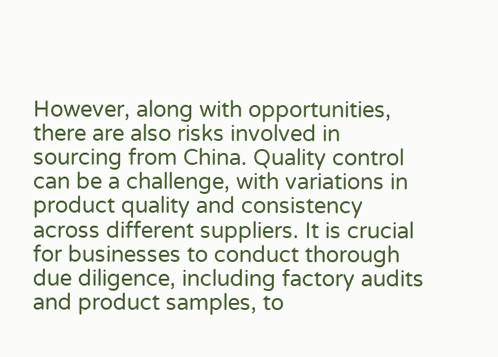However, along with opportunities, there are also risks involved in sourcing from China. Quality control can be a challenge, with variations in product quality and consistency across different suppliers. It is crucial for businesses to conduct thorough due diligence, including factory audits and product samples, to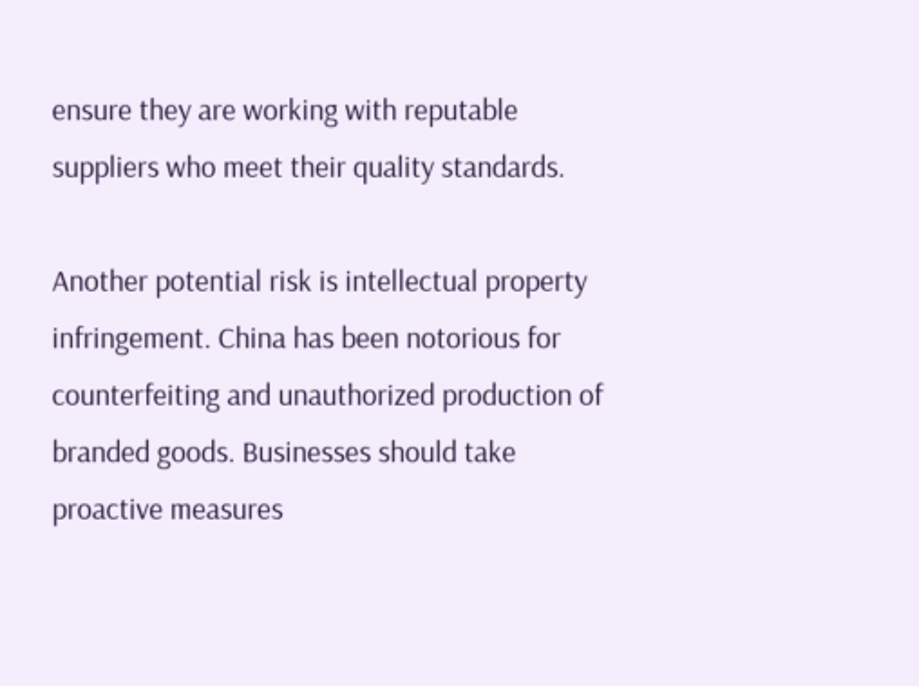ensure they are working with reputable suppliers who meet their quality standards.

Another potential risk is intellectual property infringement. China has been notorious for counterfeiting and unauthorized production of branded goods. Businesses should take proactive measures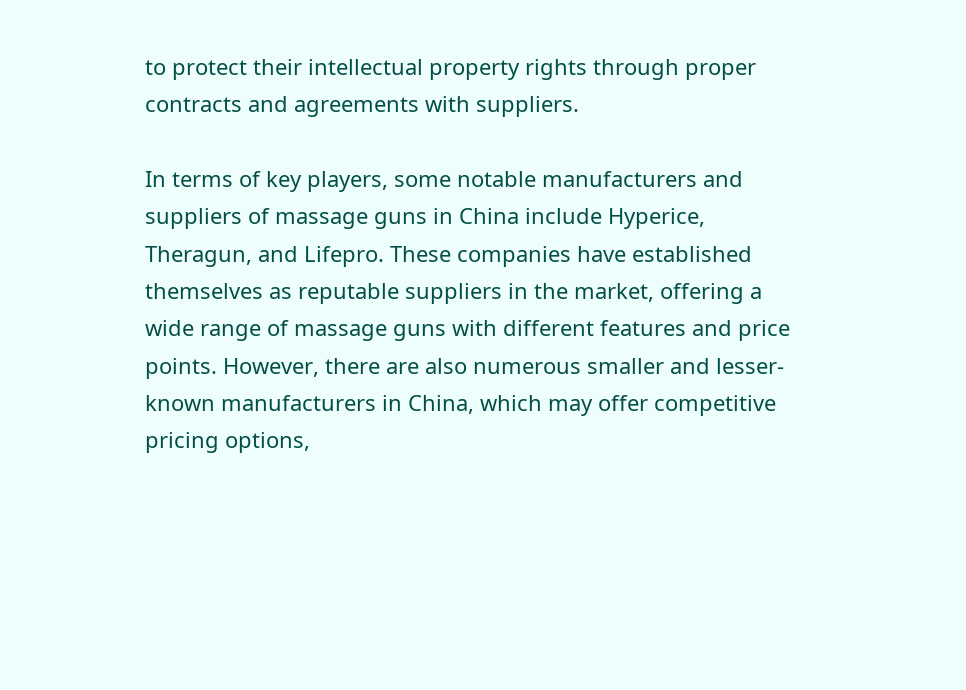to protect their intellectual property rights through proper contracts and agreements with suppliers.

In terms of key players, some notable manufacturers and suppliers of massage guns in China include Hyperice, Theragun, and Lifepro. These companies have established themselves as reputable suppliers in the market, offering a wide range of massage guns with different features and price points. However, there are also numerous smaller and lesser-known manufacturers in China, which may offer competitive pricing options,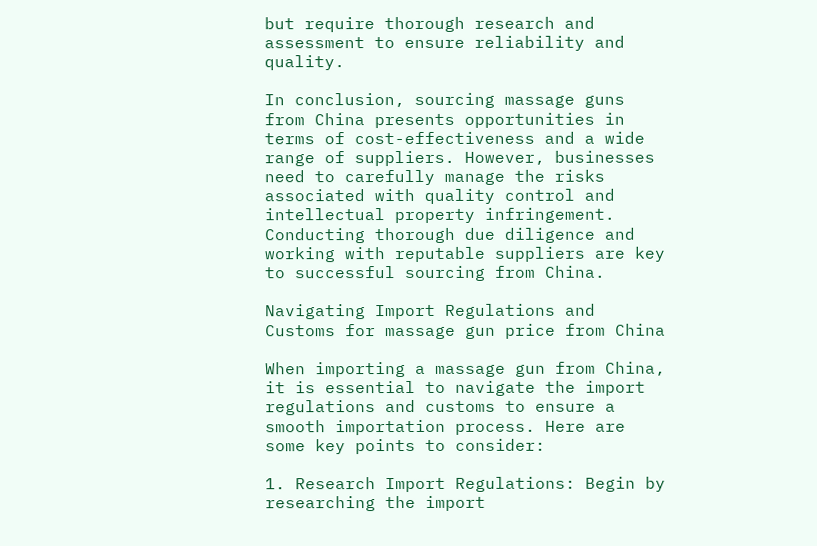but require thorough research and assessment to ensure reliability and quality.

In conclusion, sourcing massage guns from China presents opportunities in terms of cost-effectiveness and a wide range of suppliers. However, businesses need to carefully manage the risks associated with quality control and intellectual property infringement. Conducting thorough due diligence and working with reputable suppliers are key to successful sourcing from China.

Navigating Import Regulations and Customs for massage gun price from China

When importing a massage gun from China, it is essential to navigate the import regulations and customs to ensure a smooth importation process. Here are some key points to consider:

1. Research Import Regulations: Begin by researching the import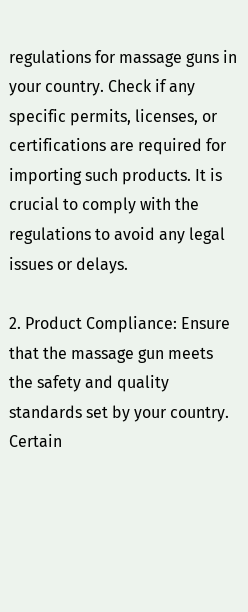regulations for massage guns in your country. Check if any specific permits, licenses, or certifications are required for importing such products. It is crucial to comply with the regulations to avoid any legal issues or delays.

2. Product Compliance: Ensure that the massage gun meets the safety and quality standards set by your country. Certain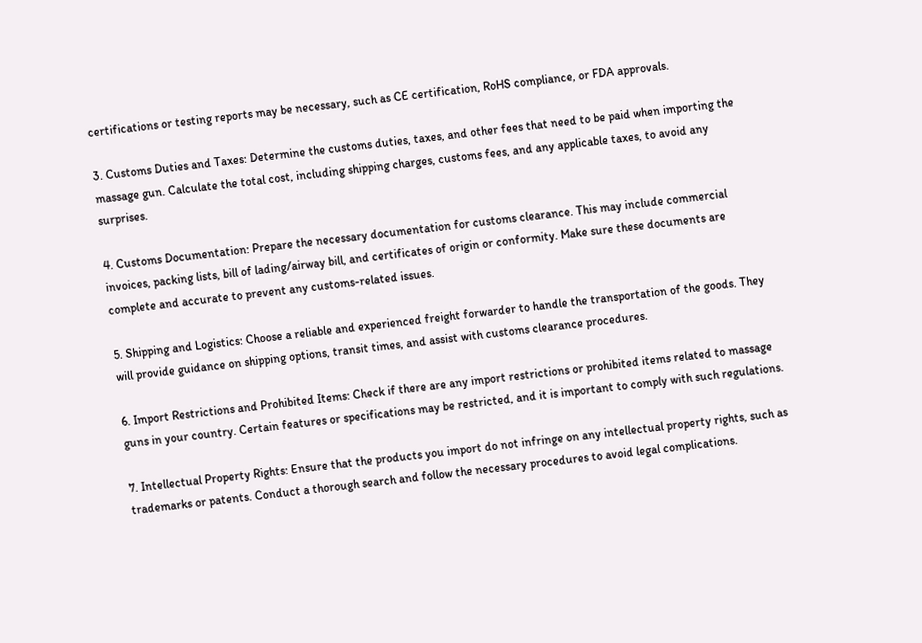certifications or testing reports may be necessary, such as CE certification, RoHS compliance, or FDA approvals.

3. Customs Duties and Taxes: Determine the customs duties, taxes, and other fees that need to be paid when importing the massage gun. Calculate the total cost, including shipping charges, customs fees, and any applicable taxes, to avoid any surprises.

4. Customs Documentation: Prepare the necessary documentation for customs clearance. This may include commercial invoices, packing lists, bill of lading/airway bill, and certificates of origin or conformity. Make sure these documents are complete and accurate to prevent any customs-related issues.

5. Shipping and Logistics: Choose a reliable and experienced freight forwarder to handle the transportation of the goods. They will provide guidance on shipping options, transit times, and assist with customs clearance procedures.

6. Import Restrictions and Prohibited Items: Check if there are any import restrictions or prohibited items related to massage guns in your country. Certain features or specifications may be restricted, and it is important to comply with such regulations.

7. Intellectual Property Rights: Ensure that the products you import do not infringe on any intellectual property rights, such as trademarks or patents. Conduct a thorough search and follow the necessary procedures to avoid legal complications.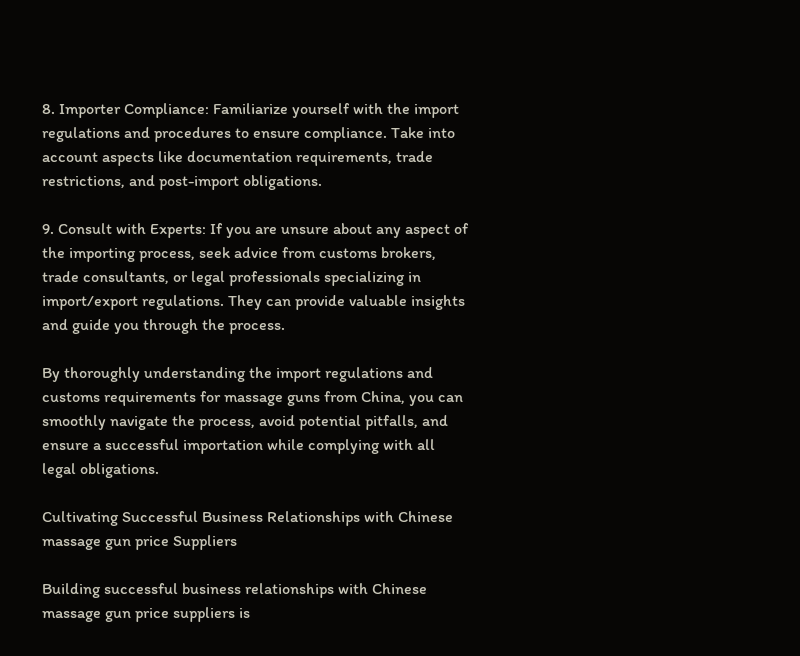8. Importer Compliance: Familiarize yourself with the import regulations and procedures to ensure compliance. Take into account aspects like documentation requirements, trade restrictions, and post-import obligations.

9. Consult with Experts: If you are unsure about any aspect of the importing process, seek advice from customs brokers, trade consultants, or legal professionals specializing in import/export regulations. They can provide valuable insights and guide you through the process.

By thoroughly understanding the import regulations and customs requirements for massage guns from China, you can smoothly navigate the process, avoid potential pitfalls, and ensure a successful importation while complying with all legal obligations.

Cultivating Successful Business Relationships with Chinese massage gun price Suppliers

Building successful business relationships with Chinese massage gun price suppliers is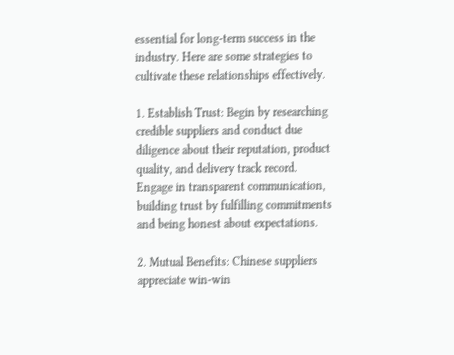essential for long-term success in the industry. Here are some strategies to cultivate these relationships effectively.

1. Establish Trust: Begin by researching credible suppliers and conduct due diligence about their reputation, product quality, and delivery track record. Engage in transparent communication, building trust by fulfilling commitments and being honest about expectations.

2. Mutual Benefits: Chinese suppliers appreciate win-win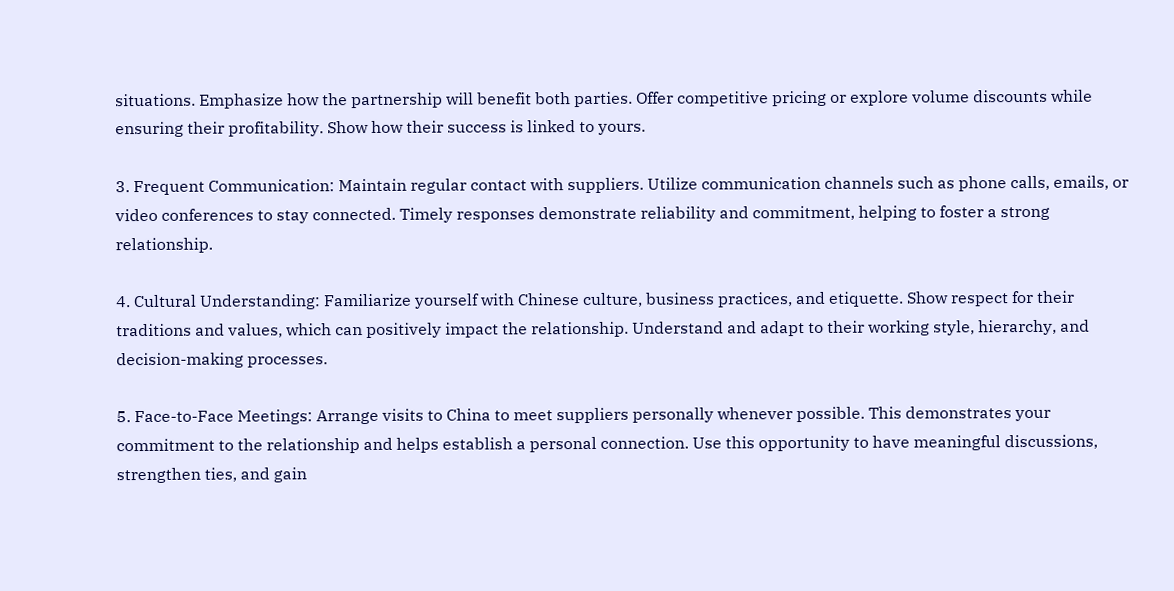situations. Emphasize how the partnership will benefit both parties. Offer competitive pricing or explore volume discounts while ensuring their profitability. Show how their success is linked to yours.

3. Frequent Communication: Maintain regular contact with suppliers. Utilize communication channels such as phone calls, emails, or video conferences to stay connected. Timely responses demonstrate reliability and commitment, helping to foster a strong relationship.

4. Cultural Understanding: Familiarize yourself with Chinese culture, business practices, and etiquette. Show respect for their traditions and values, which can positively impact the relationship. Understand and adapt to their working style, hierarchy, and decision-making processes.

5. Face-to-Face Meetings: Arrange visits to China to meet suppliers personally whenever possible. This demonstrates your commitment to the relationship and helps establish a personal connection. Use this opportunity to have meaningful discussions, strengthen ties, and gain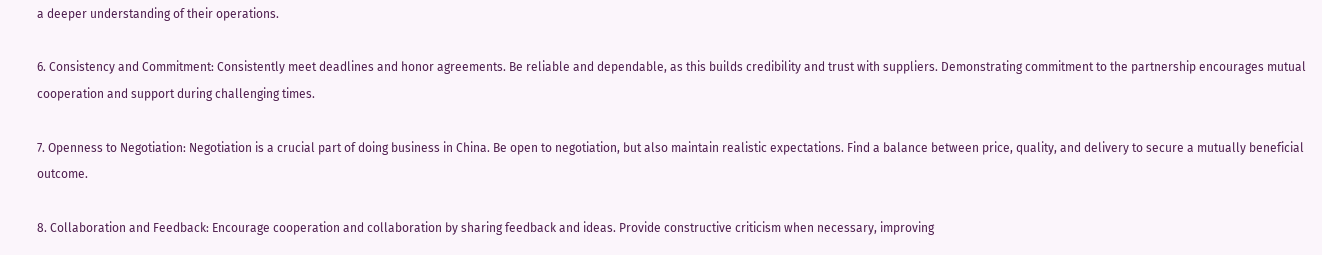a deeper understanding of their operations.

6. Consistency and Commitment: Consistently meet deadlines and honor agreements. Be reliable and dependable, as this builds credibility and trust with suppliers. Demonstrating commitment to the partnership encourages mutual cooperation and support during challenging times.

7. Openness to Negotiation: Negotiation is a crucial part of doing business in China. Be open to negotiation, but also maintain realistic expectations. Find a balance between price, quality, and delivery to secure a mutually beneficial outcome.

8. Collaboration and Feedback: Encourage cooperation and collaboration by sharing feedback and ideas. Provide constructive criticism when necessary, improving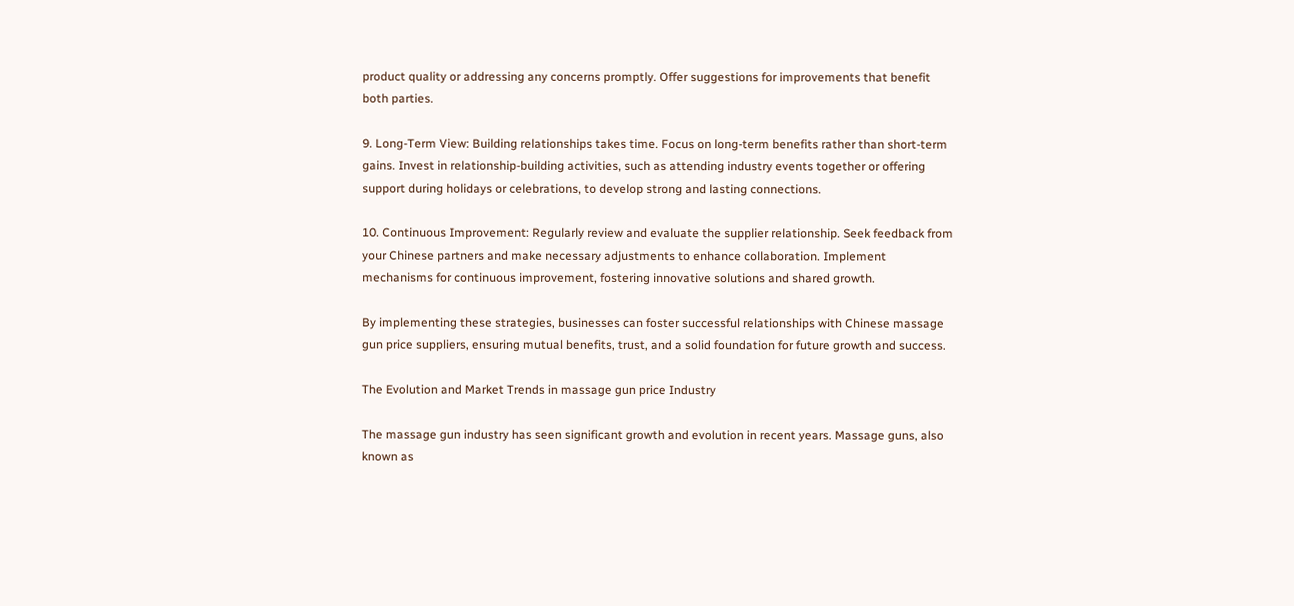product quality or addressing any concerns promptly. Offer suggestions for improvements that benefit both parties.

9. Long-Term View: Building relationships takes time. Focus on long-term benefits rather than short-term gains. Invest in relationship-building activities, such as attending industry events together or offering support during holidays or celebrations, to develop strong and lasting connections.

10. Continuous Improvement: Regularly review and evaluate the supplier relationship. Seek feedback from your Chinese partners and make necessary adjustments to enhance collaboration. Implement mechanisms for continuous improvement, fostering innovative solutions and shared growth.

By implementing these strategies, businesses can foster successful relationships with Chinese massage gun price suppliers, ensuring mutual benefits, trust, and a solid foundation for future growth and success.

The Evolution and Market Trends in massage gun price Industry

The massage gun industry has seen significant growth and evolution in recent years. Massage guns, also known as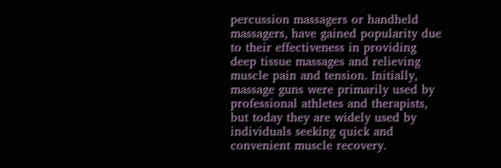percussion massagers or handheld massagers, have gained popularity due to their effectiveness in providing deep tissue massages and relieving muscle pain and tension. Initially, massage guns were primarily used by professional athletes and therapists, but today they are widely used by individuals seeking quick and convenient muscle recovery.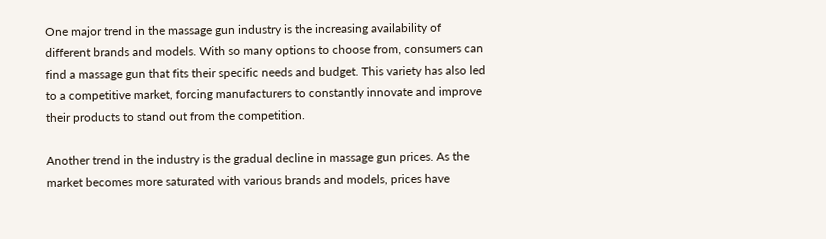One major trend in the massage gun industry is the increasing availability of different brands and models. With so many options to choose from, consumers can find a massage gun that fits their specific needs and budget. This variety has also led to a competitive market, forcing manufacturers to constantly innovate and improve their products to stand out from the competition.

Another trend in the industry is the gradual decline in massage gun prices. As the market becomes more saturated with various brands and models, prices have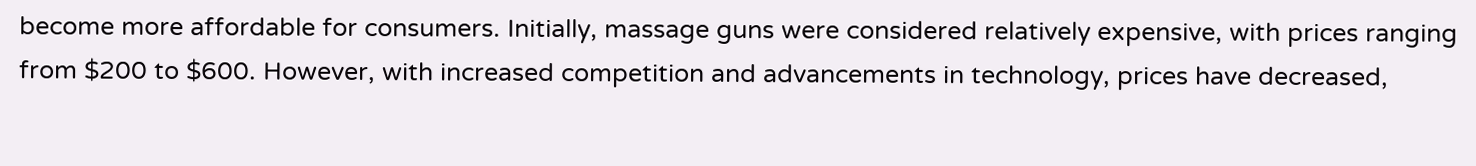become more affordable for consumers. Initially, massage guns were considered relatively expensive, with prices ranging from $200 to $600. However, with increased competition and advancements in technology, prices have decreased,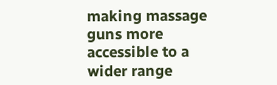making massage guns more accessible to a wider range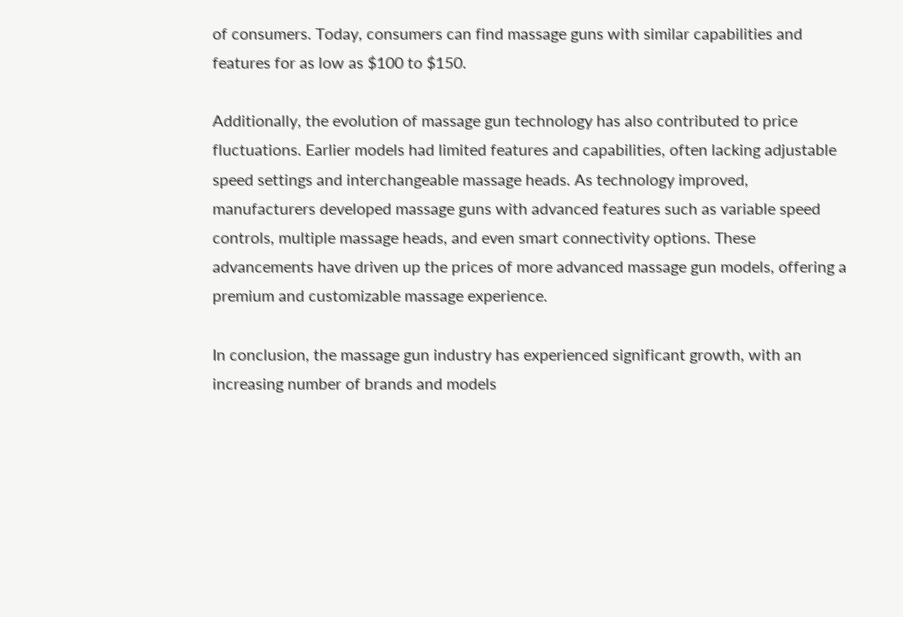of consumers. Today, consumers can find massage guns with similar capabilities and features for as low as $100 to $150.

Additionally, the evolution of massage gun technology has also contributed to price fluctuations. Earlier models had limited features and capabilities, often lacking adjustable speed settings and interchangeable massage heads. As technology improved, manufacturers developed massage guns with advanced features such as variable speed controls, multiple massage heads, and even smart connectivity options. These advancements have driven up the prices of more advanced massage gun models, offering a premium and customizable massage experience.

In conclusion, the massage gun industry has experienced significant growth, with an increasing number of brands and models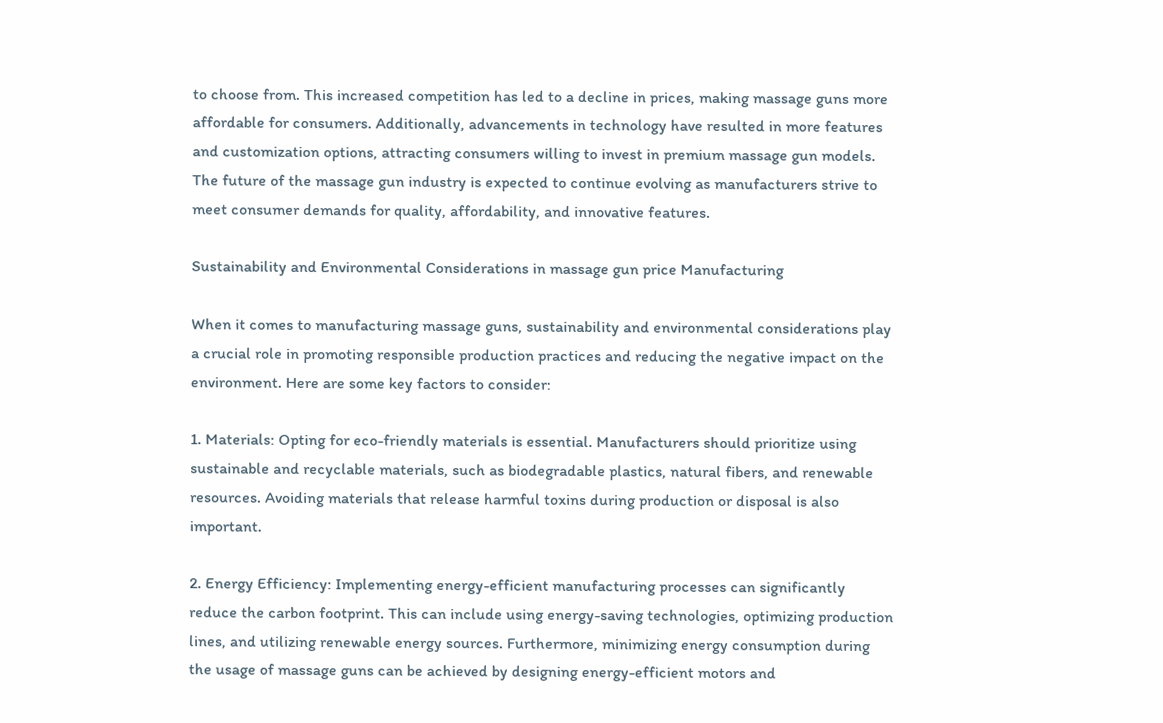to choose from. This increased competition has led to a decline in prices, making massage guns more affordable for consumers. Additionally, advancements in technology have resulted in more features and customization options, attracting consumers willing to invest in premium massage gun models. The future of the massage gun industry is expected to continue evolving as manufacturers strive to meet consumer demands for quality, affordability, and innovative features.

Sustainability and Environmental Considerations in massage gun price Manufacturing

When it comes to manufacturing massage guns, sustainability and environmental considerations play a crucial role in promoting responsible production practices and reducing the negative impact on the environment. Here are some key factors to consider:

1. Materials: Opting for eco-friendly materials is essential. Manufacturers should prioritize using sustainable and recyclable materials, such as biodegradable plastics, natural fibers, and renewable resources. Avoiding materials that release harmful toxins during production or disposal is also important.

2. Energy Efficiency: Implementing energy-efficient manufacturing processes can significantly reduce the carbon footprint. This can include using energy-saving technologies, optimizing production lines, and utilizing renewable energy sources. Furthermore, minimizing energy consumption during the usage of massage guns can be achieved by designing energy-efficient motors and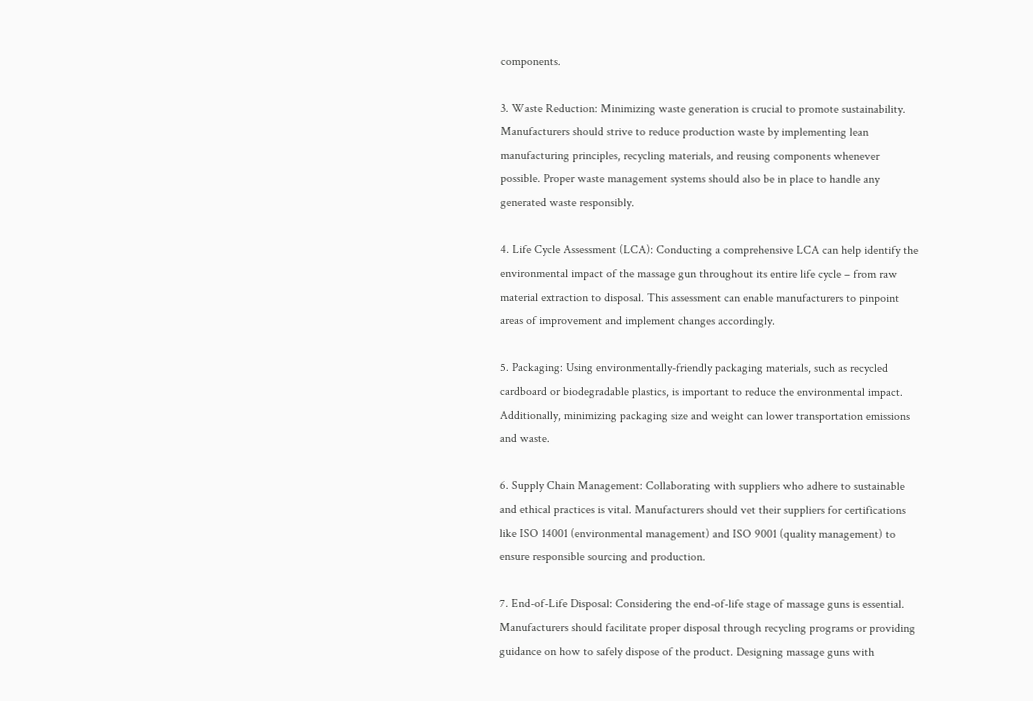components.

3. Waste Reduction: Minimizing waste generation is crucial to promote sustainability. Manufacturers should strive to reduce production waste by implementing lean manufacturing principles, recycling materials, and reusing components whenever possible. Proper waste management systems should also be in place to handle any generated waste responsibly.

4. Life Cycle Assessment (LCA): Conducting a comprehensive LCA can help identify the environmental impact of the massage gun throughout its entire life cycle – from raw material extraction to disposal. This assessment can enable manufacturers to pinpoint areas of improvement and implement changes accordingly.

5. Packaging: Using environmentally-friendly packaging materials, such as recycled cardboard or biodegradable plastics, is important to reduce the environmental impact. Additionally, minimizing packaging size and weight can lower transportation emissions and waste.

6. Supply Chain Management: Collaborating with suppliers who adhere to sustainable and ethical practices is vital. Manufacturers should vet their suppliers for certifications like ISO 14001 (environmental management) and ISO 9001 (quality management) to ensure responsible sourcing and production.

7. End-of-Life Disposal: Considering the end-of-life stage of massage guns is essential. Manufacturers should facilitate proper disposal through recycling programs or providing guidance on how to safely dispose of the product. Designing massage guns with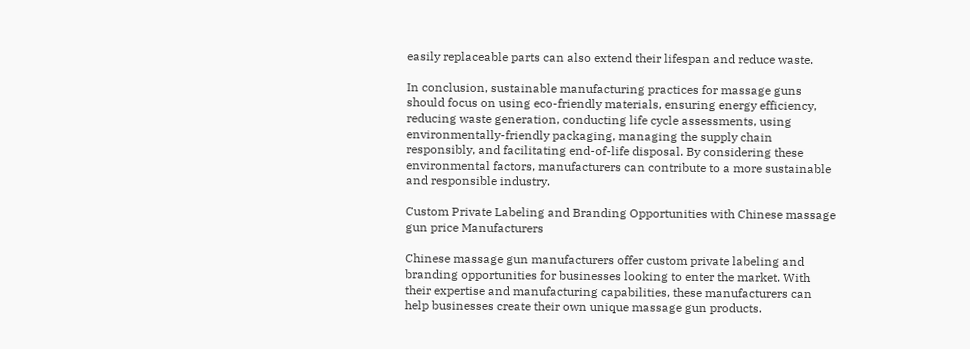easily replaceable parts can also extend their lifespan and reduce waste.

In conclusion, sustainable manufacturing practices for massage guns should focus on using eco-friendly materials, ensuring energy efficiency, reducing waste generation, conducting life cycle assessments, using environmentally-friendly packaging, managing the supply chain responsibly, and facilitating end-of-life disposal. By considering these environmental factors, manufacturers can contribute to a more sustainable and responsible industry.

Custom Private Labeling and Branding Opportunities with Chinese massage gun price Manufacturers

Chinese massage gun manufacturers offer custom private labeling and branding opportunities for businesses looking to enter the market. With their expertise and manufacturing capabilities, these manufacturers can help businesses create their own unique massage gun products.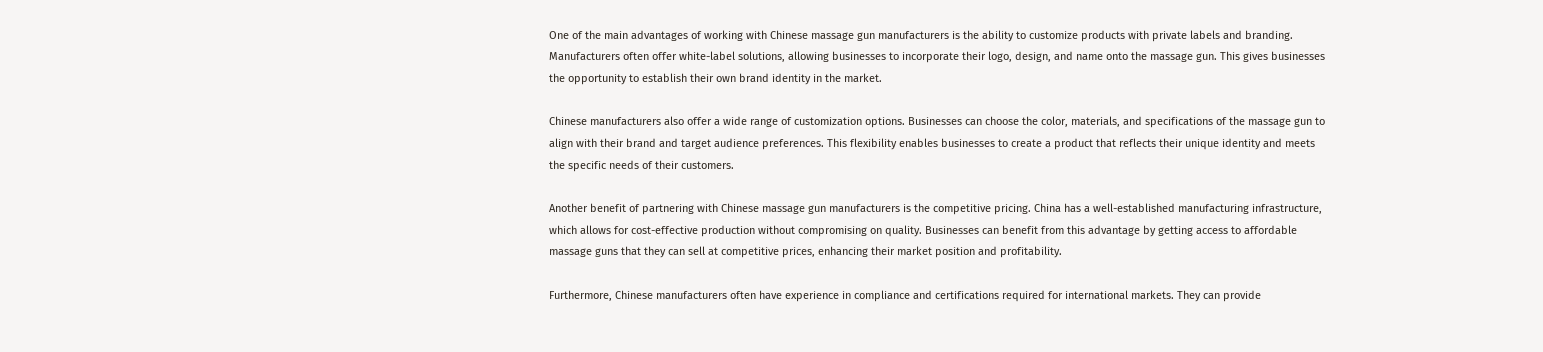One of the main advantages of working with Chinese massage gun manufacturers is the ability to customize products with private labels and branding. Manufacturers often offer white-label solutions, allowing businesses to incorporate their logo, design, and name onto the massage gun. This gives businesses the opportunity to establish their own brand identity in the market.

Chinese manufacturers also offer a wide range of customization options. Businesses can choose the color, materials, and specifications of the massage gun to align with their brand and target audience preferences. This flexibility enables businesses to create a product that reflects their unique identity and meets the specific needs of their customers.

Another benefit of partnering with Chinese massage gun manufacturers is the competitive pricing. China has a well-established manufacturing infrastructure, which allows for cost-effective production without compromising on quality. Businesses can benefit from this advantage by getting access to affordable massage guns that they can sell at competitive prices, enhancing their market position and profitability.

Furthermore, Chinese manufacturers often have experience in compliance and certifications required for international markets. They can provide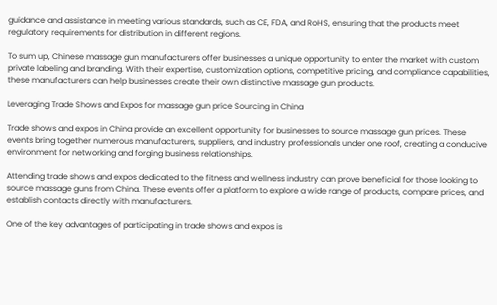guidance and assistance in meeting various standards, such as CE, FDA, and RoHS, ensuring that the products meet regulatory requirements for distribution in different regions.

To sum up, Chinese massage gun manufacturers offer businesses a unique opportunity to enter the market with custom private labeling and branding. With their expertise, customization options, competitive pricing, and compliance capabilities, these manufacturers can help businesses create their own distinctive massage gun products.

Leveraging Trade Shows and Expos for massage gun price Sourcing in China

Trade shows and expos in China provide an excellent opportunity for businesses to source massage gun prices. These events bring together numerous manufacturers, suppliers, and industry professionals under one roof, creating a conducive environment for networking and forging business relationships.

Attending trade shows and expos dedicated to the fitness and wellness industry can prove beneficial for those looking to source massage guns from China. These events offer a platform to explore a wide range of products, compare prices, and establish contacts directly with manufacturers.

One of the key advantages of participating in trade shows and expos is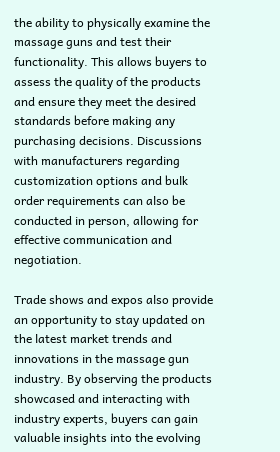the ability to physically examine the massage guns and test their functionality. This allows buyers to assess the quality of the products and ensure they meet the desired standards before making any purchasing decisions. Discussions with manufacturers regarding customization options and bulk order requirements can also be conducted in person, allowing for effective communication and negotiation.

Trade shows and expos also provide an opportunity to stay updated on the latest market trends and innovations in the massage gun industry. By observing the products showcased and interacting with industry experts, buyers can gain valuable insights into the evolving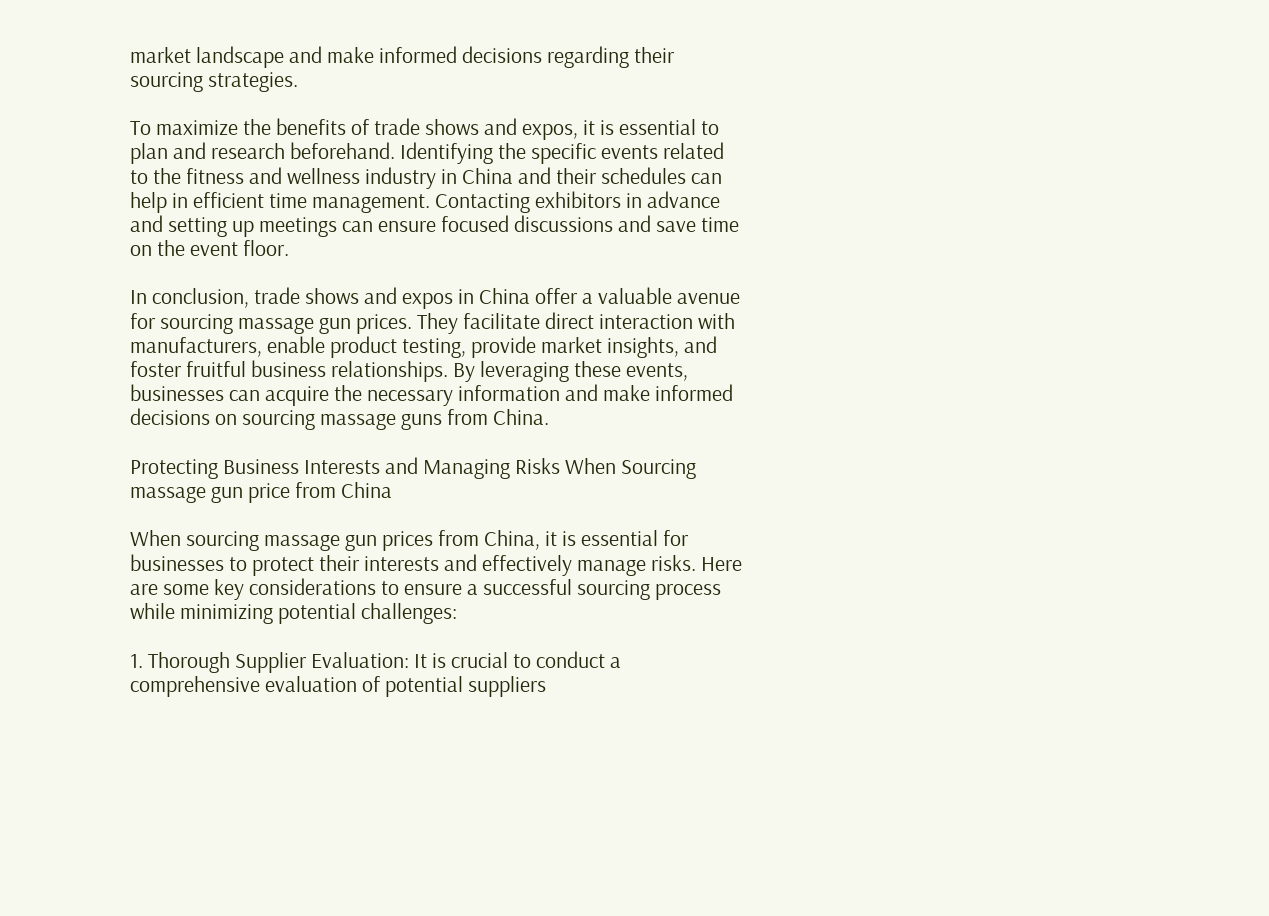market landscape and make informed decisions regarding their sourcing strategies.

To maximize the benefits of trade shows and expos, it is essential to plan and research beforehand. Identifying the specific events related to the fitness and wellness industry in China and their schedules can help in efficient time management. Contacting exhibitors in advance and setting up meetings can ensure focused discussions and save time on the event floor.

In conclusion, trade shows and expos in China offer a valuable avenue for sourcing massage gun prices. They facilitate direct interaction with manufacturers, enable product testing, provide market insights, and foster fruitful business relationships. By leveraging these events, businesses can acquire the necessary information and make informed decisions on sourcing massage guns from China.

Protecting Business Interests and Managing Risks When Sourcing massage gun price from China

When sourcing massage gun prices from China, it is essential for businesses to protect their interests and effectively manage risks. Here are some key considerations to ensure a successful sourcing process while minimizing potential challenges:

1. Thorough Supplier Evaluation: It is crucial to conduct a comprehensive evaluation of potential suppliers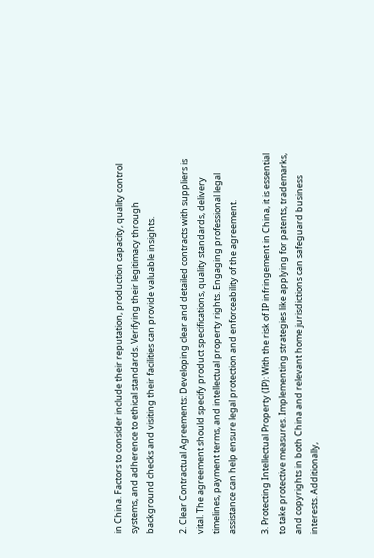in China. Factors to consider include their reputation, production capacity, quality control systems, and adherence to ethical standards. Verifying their legitimacy through background checks and visiting their facilities can provide valuable insights.

2. Clear Contractual Agreements: Developing clear and detailed contracts with suppliers is vital. The agreement should specify product specifications, quality standards, delivery timelines, payment terms, and intellectual property rights. Engaging professional legal assistance can help ensure legal protection and enforceability of the agreement.

3. Protecting Intellectual Property (IP): With the risk of IP infringement in China, it is essential to take protective measures. Implementing strategies like applying for patents, trademarks, and copyrights in both China and relevant home jurisdictions can safeguard business interests. Additionally,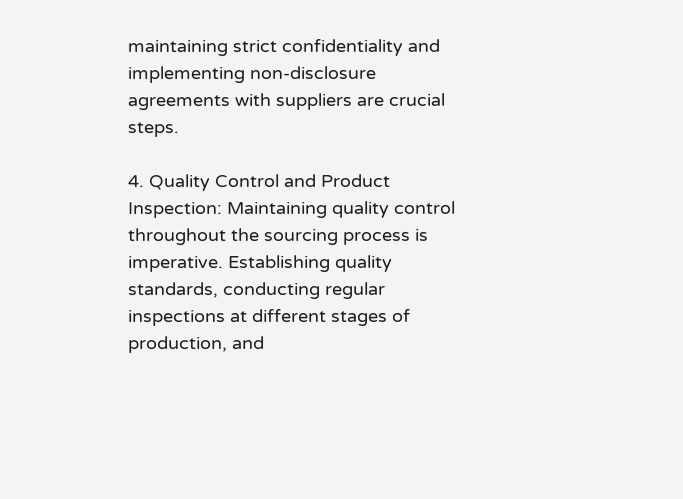maintaining strict confidentiality and implementing non-disclosure agreements with suppliers are crucial steps.

4. Quality Control and Product Inspection: Maintaining quality control throughout the sourcing process is imperative. Establishing quality standards, conducting regular inspections at different stages of production, and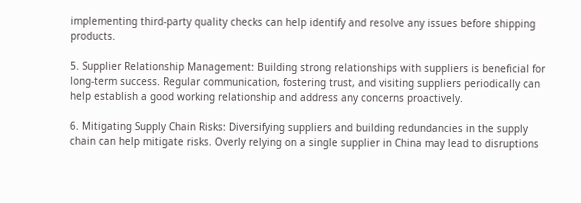implementing third-party quality checks can help identify and resolve any issues before shipping products.

5. Supplier Relationship Management: Building strong relationships with suppliers is beneficial for long-term success. Regular communication, fostering trust, and visiting suppliers periodically can help establish a good working relationship and address any concerns proactively.

6. Mitigating Supply Chain Risks: Diversifying suppliers and building redundancies in the supply chain can help mitigate risks. Overly relying on a single supplier in China may lead to disruptions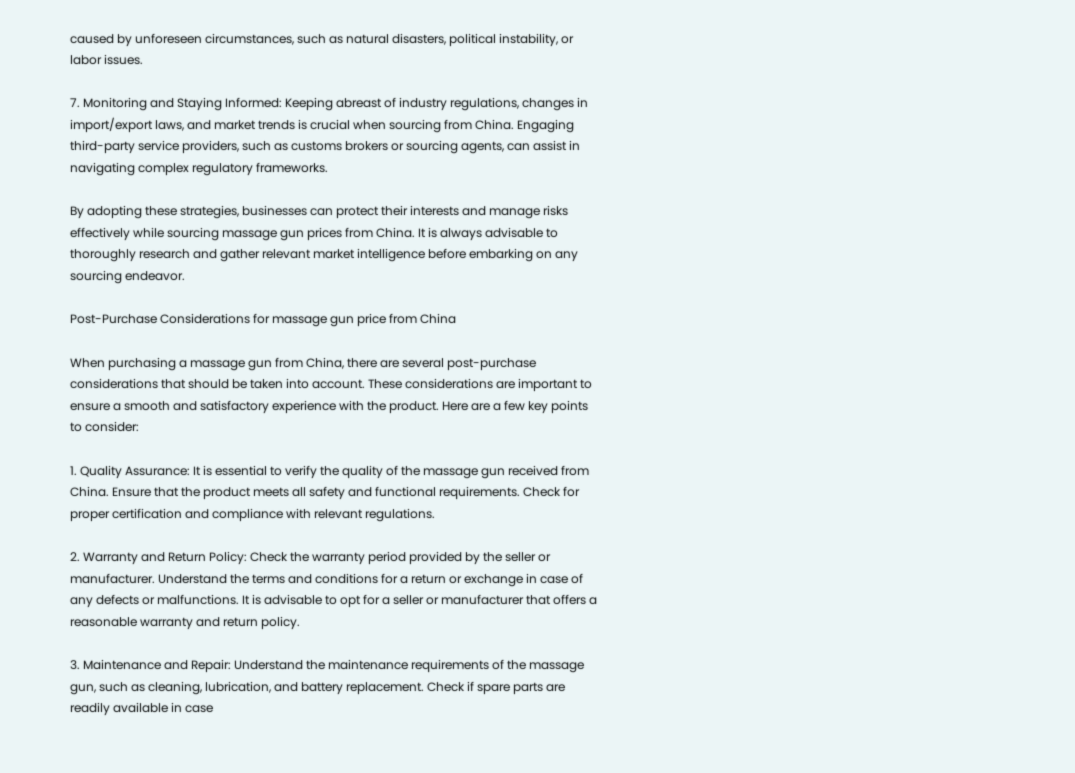caused by unforeseen circumstances, such as natural disasters, political instability, or labor issues.

7. Monitoring and Staying Informed: Keeping abreast of industry regulations, changes in import/export laws, and market trends is crucial when sourcing from China. Engaging third-party service providers, such as customs brokers or sourcing agents, can assist in navigating complex regulatory frameworks.

By adopting these strategies, businesses can protect their interests and manage risks effectively while sourcing massage gun prices from China. It is always advisable to thoroughly research and gather relevant market intelligence before embarking on any sourcing endeavor.

Post-Purchase Considerations for massage gun price from China

When purchasing a massage gun from China, there are several post-purchase considerations that should be taken into account. These considerations are important to ensure a smooth and satisfactory experience with the product. Here are a few key points to consider:

1. Quality Assurance: It is essential to verify the quality of the massage gun received from China. Ensure that the product meets all safety and functional requirements. Check for proper certification and compliance with relevant regulations.

2. Warranty and Return Policy: Check the warranty period provided by the seller or manufacturer. Understand the terms and conditions for a return or exchange in case of any defects or malfunctions. It is advisable to opt for a seller or manufacturer that offers a reasonable warranty and return policy.

3. Maintenance and Repair: Understand the maintenance requirements of the massage gun, such as cleaning, lubrication, and battery replacement. Check if spare parts are readily available in case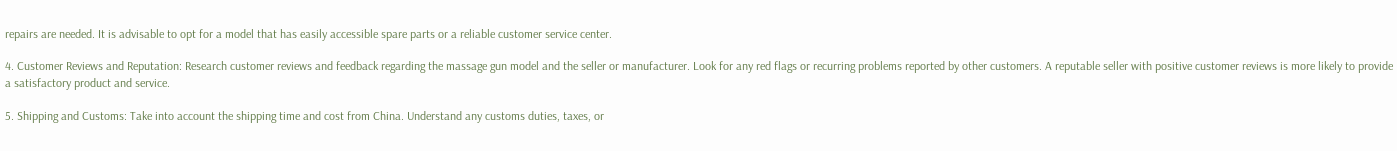repairs are needed. It is advisable to opt for a model that has easily accessible spare parts or a reliable customer service center.

4. Customer Reviews and Reputation: Research customer reviews and feedback regarding the massage gun model and the seller or manufacturer. Look for any red flags or recurring problems reported by other customers. A reputable seller with positive customer reviews is more likely to provide a satisfactory product and service.

5. Shipping and Customs: Take into account the shipping time and cost from China. Understand any customs duties, taxes, or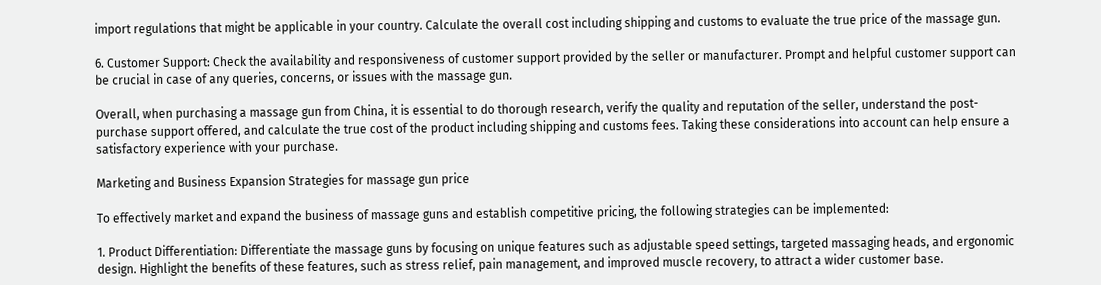import regulations that might be applicable in your country. Calculate the overall cost including shipping and customs to evaluate the true price of the massage gun.

6. Customer Support: Check the availability and responsiveness of customer support provided by the seller or manufacturer. Prompt and helpful customer support can be crucial in case of any queries, concerns, or issues with the massage gun.

Overall, when purchasing a massage gun from China, it is essential to do thorough research, verify the quality and reputation of the seller, understand the post-purchase support offered, and calculate the true cost of the product including shipping and customs fees. Taking these considerations into account can help ensure a satisfactory experience with your purchase.

Marketing and Business Expansion Strategies for massage gun price

To effectively market and expand the business of massage guns and establish competitive pricing, the following strategies can be implemented:

1. Product Differentiation: Differentiate the massage guns by focusing on unique features such as adjustable speed settings, targeted massaging heads, and ergonomic design. Highlight the benefits of these features, such as stress relief, pain management, and improved muscle recovery, to attract a wider customer base.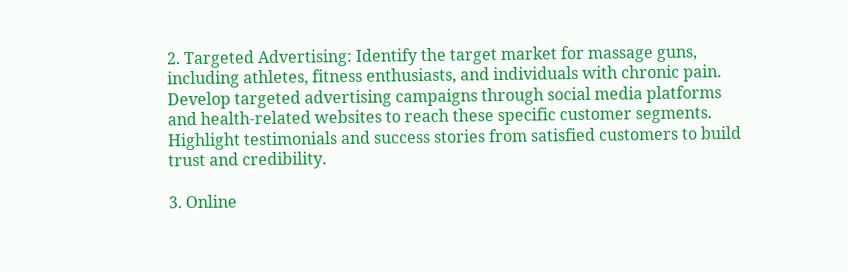2. Targeted Advertising: Identify the target market for massage guns, including athletes, fitness enthusiasts, and individuals with chronic pain. Develop targeted advertising campaigns through social media platforms and health-related websites to reach these specific customer segments. Highlight testimonials and success stories from satisfied customers to build trust and credibility.

3. Online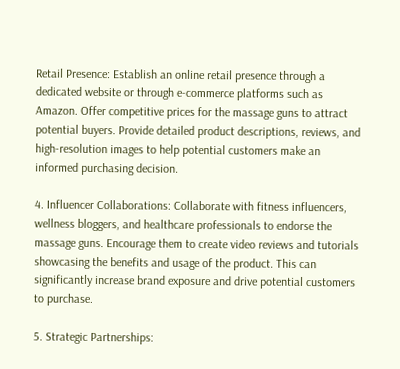Retail Presence: Establish an online retail presence through a dedicated website or through e-commerce platforms such as Amazon. Offer competitive prices for the massage guns to attract potential buyers. Provide detailed product descriptions, reviews, and high-resolution images to help potential customers make an informed purchasing decision.

4. Influencer Collaborations: Collaborate with fitness influencers, wellness bloggers, and healthcare professionals to endorse the massage guns. Encourage them to create video reviews and tutorials showcasing the benefits and usage of the product. This can significantly increase brand exposure and drive potential customers to purchase.

5. Strategic Partnerships: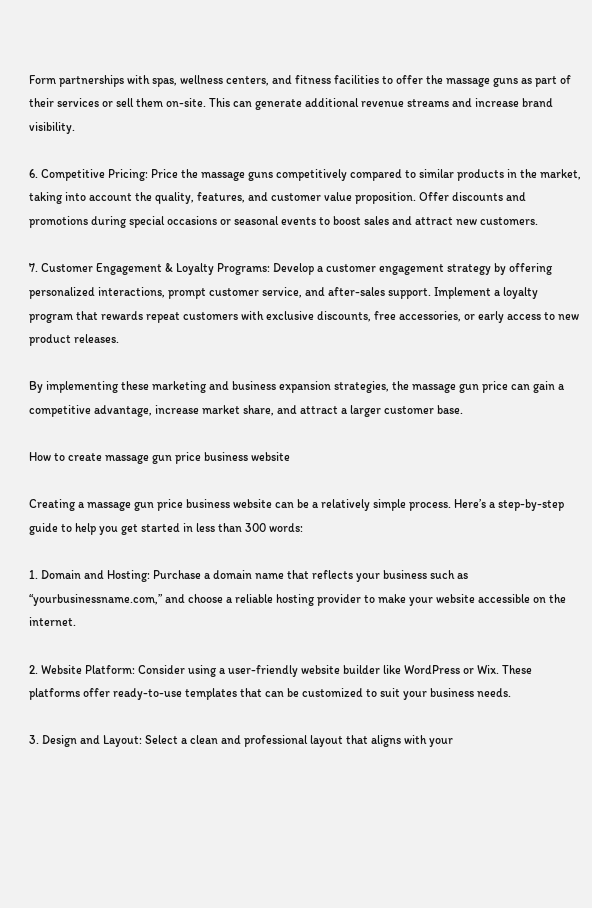Form partnerships with spas, wellness centers, and fitness facilities to offer the massage guns as part of their services or sell them on-site. This can generate additional revenue streams and increase brand visibility.

6. Competitive Pricing: Price the massage guns competitively compared to similar products in the market, taking into account the quality, features, and customer value proposition. Offer discounts and promotions during special occasions or seasonal events to boost sales and attract new customers.

7. Customer Engagement & Loyalty Programs: Develop a customer engagement strategy by offering personalized interactions, prompt customer service, and after-sales support. Implement a loyalty program that rewards repeat customers with exclusive discounts, free accessories, or early access to new product releases.

By implementing these marketing and business expansion strategies, the massage gun price can gain a competitive advantage, increase market share, and attract a larger customer base.

How to create massage gun price business website

Creating a massage gun price business website can be a relatively simple process. Here’s a step-by-step guide to help you get started in less than 300 words:

1. Domain and Hosting: Purchase a domain name that reflects your business such as “yourbusinessname.com,” and choose a reliable hosting provider to make your website accessible on the internet.

2. Website Platform: Consider using a user-friendly website builder like WordPress or Wix. These platforms offer ready-to-use templates that can be customized to suit your business needs.

3. Design and Layout: Select a clean and professional layout that aligns with your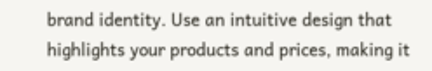brand identity. Use an intuitive design that highlights your products and prices, making it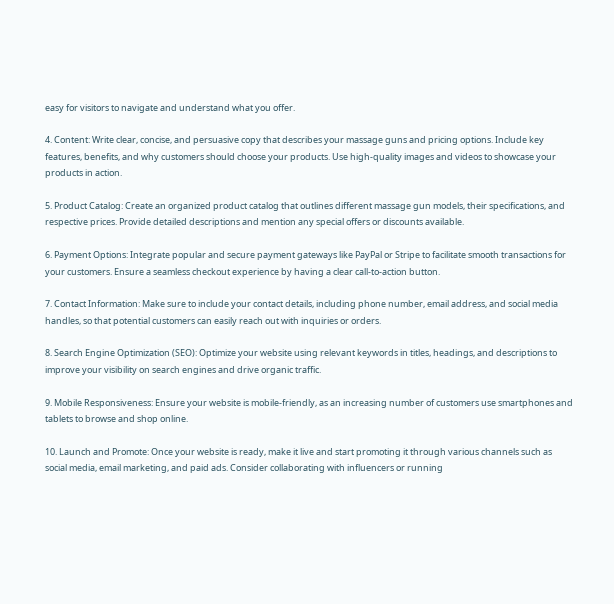easy for visitors to navigate and understand what you offer.

4. Content: Write clear, concise, and persuasive copy that describes your massage guns and pricing options. Include key features, benefits, and why customers should choose your products. Use high-quality images and videos to showcase your products in action.

5. Product Catalog: Create an organized product catalog that outlines different massage gun models, their specifications, and respective prices. Provide detailed descriptions and mention any special offers or discounts available.

6. Payment Options: Integrate popular and secure payment gateways like PayPal or Stripe to facilitate smooth transactions for your customers. Ensure a seamless checkout experience by having a clear call-to-action button.

7. Contact Information: Make sure to include your contact details, including phone number, email address, and social media handles, so that potential customers can easily reach out with inquiries or orders.

8. Search Engine Optimization (SEO): Optimize your website using relevant keywords in titles, headings, and descriptions to improve your visibility on search engines and drive organic traffic.

9. Mobile Responsiveness: Ensure your website is mobile-friendly, as an increasing number of customers use smartphones and tablets to browse and shop online.

10. Launch and Promote: Once your website is ready, make it live and start promoting it through various channels such as social media, email marketing, and paid ads. Consider collaborating with influencers or running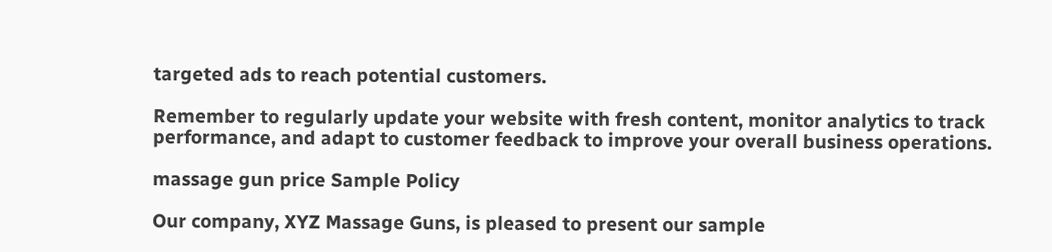targeted ads to reach potential customers.

Remember to regularly update your website with fresh content, monitor analytics to track performance, and adapt to customer feedback to improve your overall business operations.

massage gun price Sample Policy

Our company, XYZ Massage Guns, is pleased to present our sample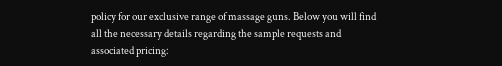policy for our exclusive range of massage guns. Below you will find all the necessary details regarding the sample requests and associated pricing: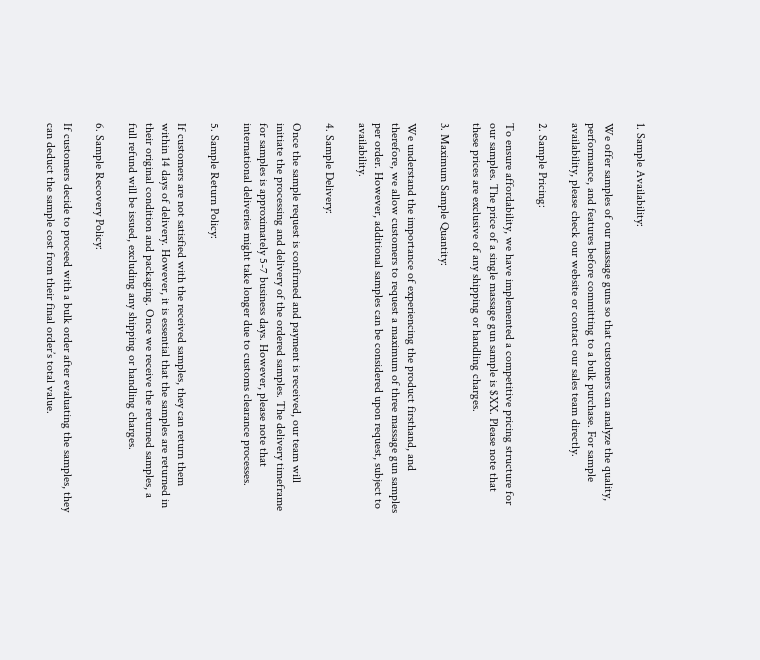1. Sample Availability:

We offer samples of our massage guns so that customers can analyze the quality, performance, and features before committing to a bulk purchase. For sample availability, please check our website or contact our sales team directly.

2. Sample Pricing:

To ensure affordability, we have implemented a competitive pricing structure for our samples. The price of a single massage gun sample is $XX. Please note that these prices are exclusive of any shipping or handling charges.

3. Maximum Sample Quantity:

We understand the importance of experiencing the product firsthand, and therefore, we allow customers to request a maximum of three massage gun samples per order. However, additional samples can be considered upon request, subject to availability.

4. Sample Delivery:

Once the sample request is confirmed and payment is received, our team will initiate the processing and delivery of the ordered samples. The delivery timeframe for samples is approximately 5-7 business days. However, please note that international deliveries might take longer due to customs clearance processes.

5. Sample Return Policy:

If customers are not satisfied with the received samples, they can return them within 14 days of delivery. However, it is essential that the samples are returned in their original condition and packaging. Once we receive the returned samples, a full refund will be issued, excluding any shipping or handling charges.

6. Sample Recovery Policy:

If customers decide to proceed with a bulk order after evaluating the samples, they can deduct the sample cost from their final order’s total value.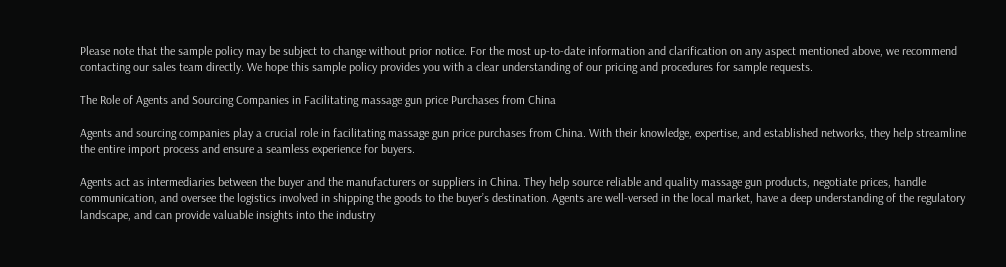Please note that the sample policy may be subject to change without prior notice. For the most up-to-date information and clarification on any aspect mentioned above, we recommend contacting our sales team directly. We hope this sample policy provides you with a clear understanding of our pricing and procedures for sample requests.

The Role of Agents and Sourcing Companies in Facilitating massage gun price Purchases from China

Agents and sourcing companies play a crucial role in facilitating massage gun price purchases from China. With their knowledge, expertise, and established networks, they help streamline the entire import process and ensure a seamless experience for buyers.

Agents act as intermediaries between the buyer and the manufacturers or suppliers in China. They help source reliable and quality massage gun products, negotiate prices, handle communication, and oversee the logistics involved in shipping the goods to the buyer’s destination. Agents are well-versed in the local market, have a deep understanding of the regulatory landscape, and can provide valuable insights into the industry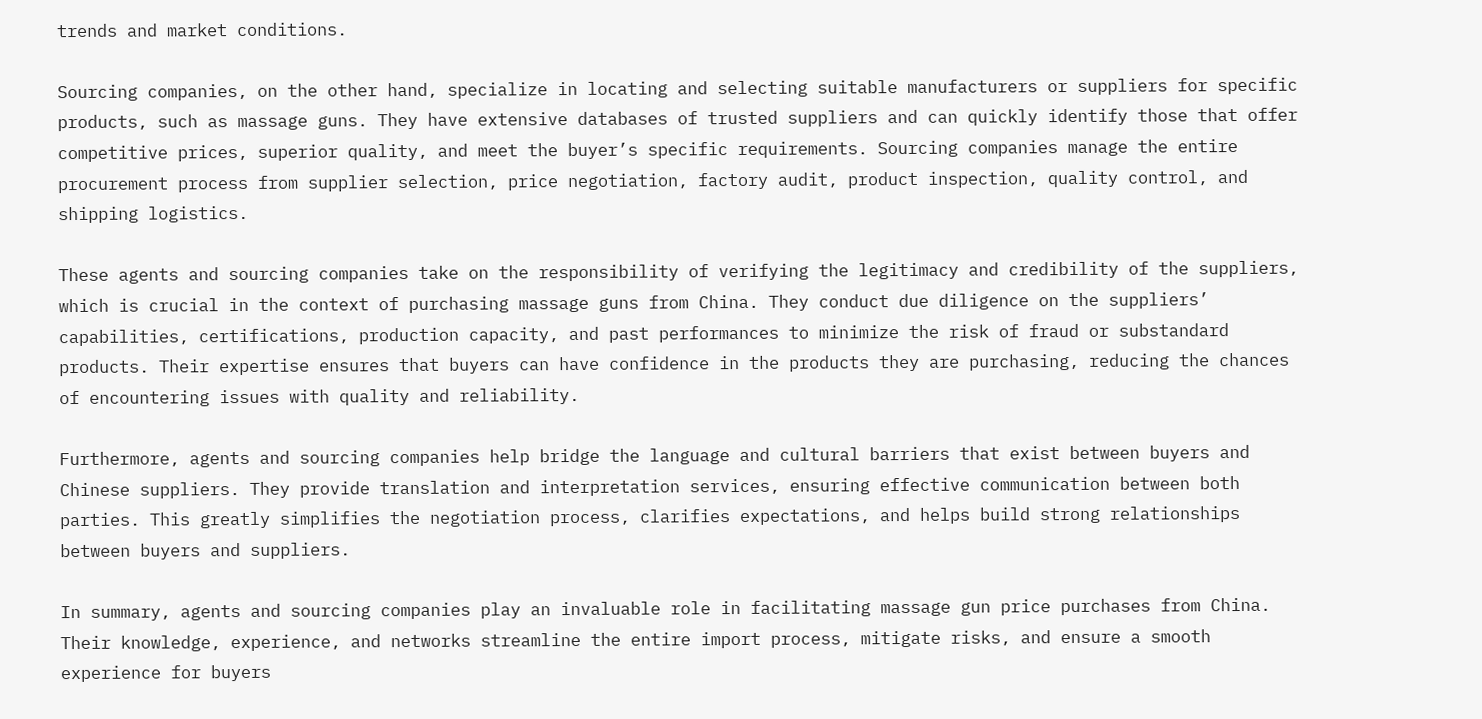trends and market conditions.

Sourcing companies, on the other hand, specialize in locating and selecting suitable manufacturers or suppliers for specific products, such as massage guns. They have extensive databases of trusted suppliers and can quickly identify those that offer competitive prices, superior quality, and meet the buyer’s specific requirements. Sourcing companies manage the entire procurement process from supplier selection, price negotiation, factory audit, product inspection, quality control, and shipping logistics.

These agents and sourcing companies take on the responsibility of verifying the legitimacy and credibility of the suppliers, which is crucial in the context of purchasing massage guns from China. They conduct due diligence on the suppliers’ capabilities, certifications, production capacity, and past performances to minimize the risk of fraud or substandard products. Their expertise ensures that buyers can have confidence in the products they are purchasing, reducing the chances of encountering issues with quality and reliability.

Furthermore, agents and sourcing companies help bridge the language and cultural barriers that exist between buyers and Chinese suppliers. They provide translation and interpretation services, ensuring effective communication between both parties. This greatly simplifies the negotiation process, clarifies expectations, and helps build strong relationships between buyers and suppliers.

In summary, agents and sourcing companies play an invaluable role in facilitating massage gun price purchases from China. Their knowledge, experience, and networks streamline the entire import process, mitigate risks, and ensure a smooth experience for buyers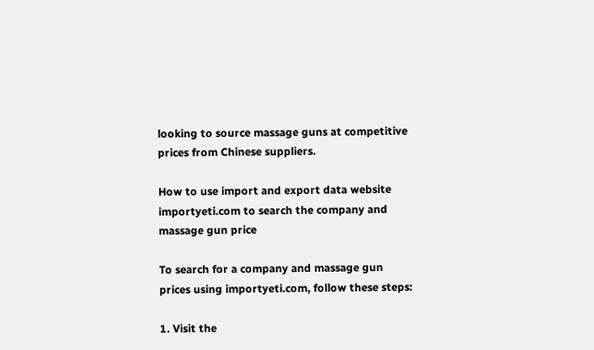looking to source massage guns at competitive prices from Chinese suppliers.

How to use import and export data website importyeti.com to search the company and massage gun price

To search for a company and massage gun prices using importyeti.com, follow these steps:

1. Visit the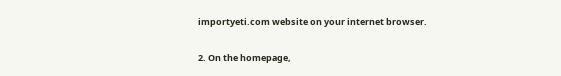importyeti.com website on your internet browser.

2. On the homepage,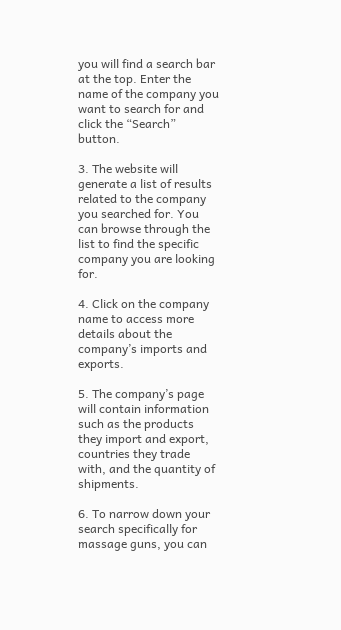you will find a search bar at the top. Enter the name of the company you want to search for and click the “Search” button.

3. The website will generate a list of results related to the company you searched for. You can browse through the list to find the specific company you are looking for.

4. Click on the company name to access more details about the company’s imports and exports.

5. The company’s page will contain information such as the products they import and export, countries they trade with, and the quantity of shipments.

6. To narrow down your search specifically for massage guns, you can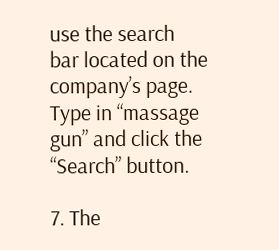use the search bar located on the company’s page. Type in “massage gun” and click the “Search” button.

7. The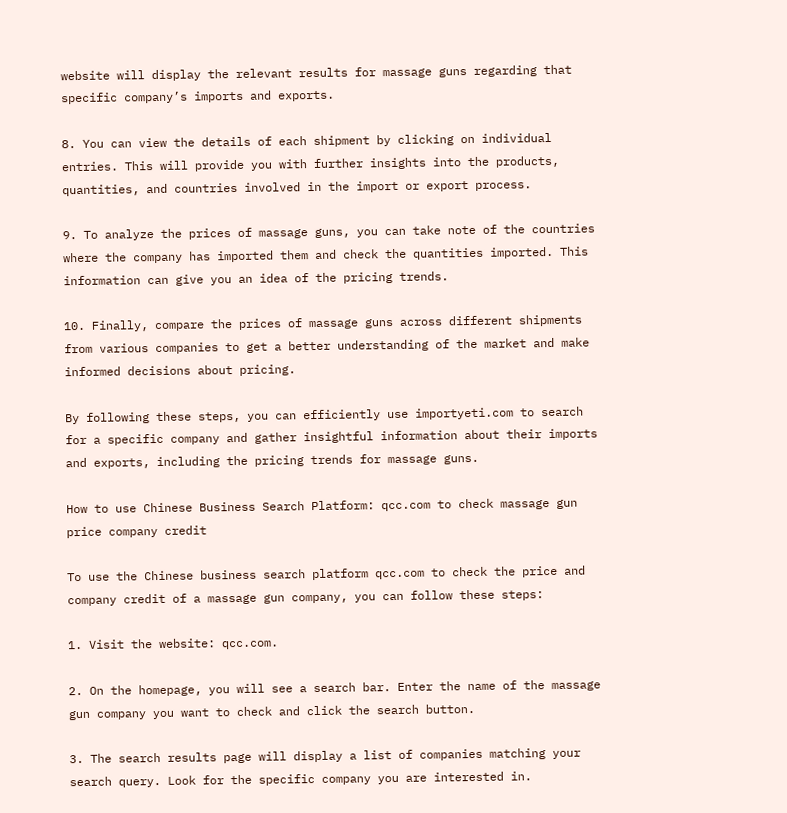website will display the relevant results for massage guns regarding that specific company’s imports and exports.

8. You can view the details of each shipment by clicking on individual entries. This will provide you with further insights into the products, quantities, and countries involved in the import or export process.

9. To analyze the prices of massage guns, you can take note of the countries where the company has imported them and check the quantities imported. This information can give you an idea of the pricing trends.

10. Finally, compare the prices of massage guns across different shipments from various companies to get a better understanding of the market and make informed decisions about pricing.

By following these steps, you can efficiently use importyeti.com to search for a specific company and gather insightful information about their imports and exports, including the pricing trends for massage guns.

How to use Chinese Business Search Platform: qcc.com to check massage gun price company credit

To use the Chinese business search platform qcc.com to check the price and company credit of a massage gun company, you can follow these steps:

1. Visit the website: qcc.com.

2. On the homepage, you will see a search bar. Enter the name of the massage gun company you want to check and click the search button.

3. The search results page will display a list of companies matching your search query. Look for the specific company you are interested in.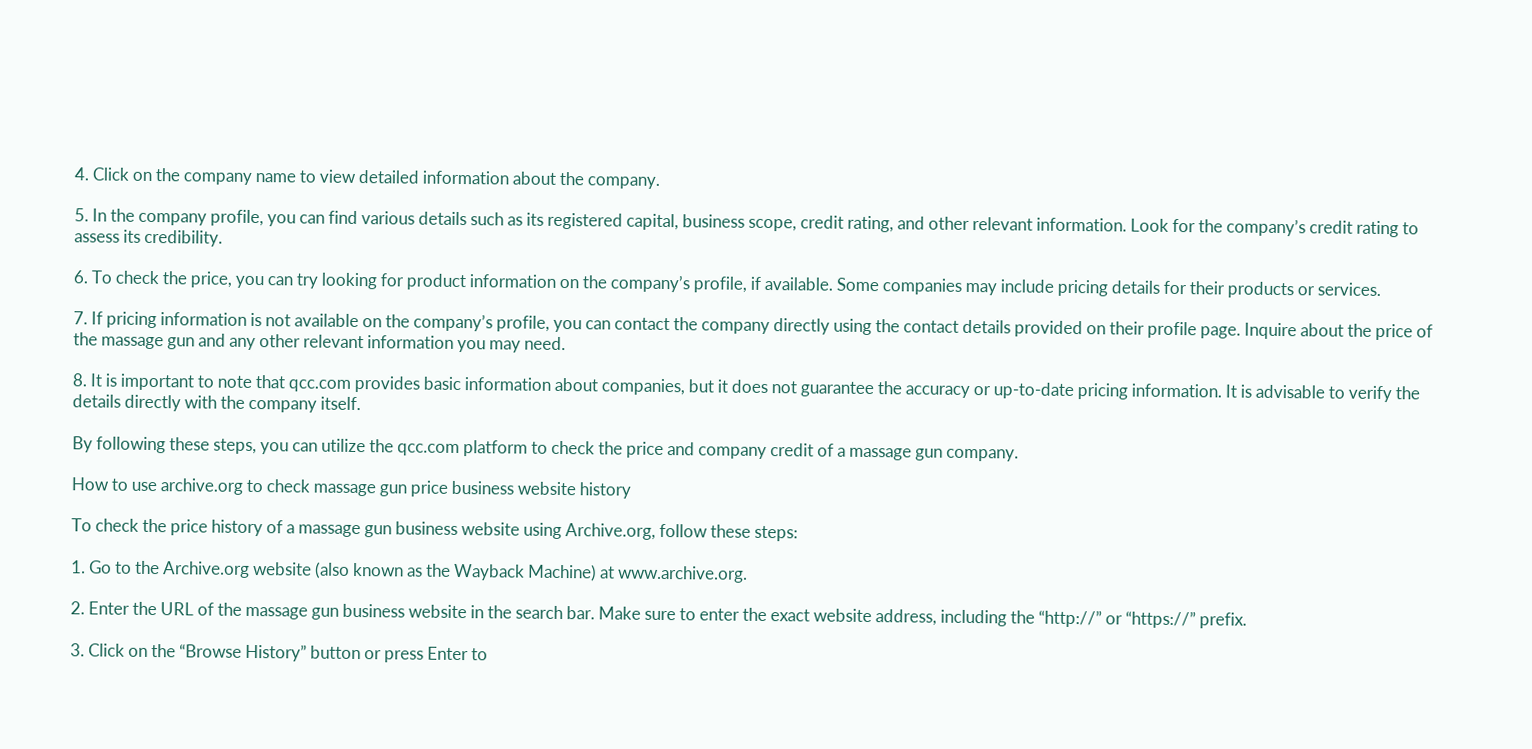4. Click on the company name to view detailed information about the company.

5. In the company profile, you can find various details such as its registered capital, business scope, credit rating, and other relevant information. Look for the company’s credit rating to assess its credibility.

6. To check the price, you can try looking for product information on the company’s profile, if available. Some companies may include pricing details for their products or services.

7. If pricing information is not available on the company’s profile, you can contact the company directly using the contact details provided on their profile page. Inquire about the price of the massage gun and any other relevant information you may need.

8. It is important to note that qcc.com provides basic information about companies, but it does not guarantee the accuracy or up-to-date pricing information. It is advisable to verify the details directly with the company itself.

By following these steps, you can utilize the qcc.com platform to check the price and company credit of a massage gun company.

How to use archive.org to check massage gun price business website history

To check the price history of a massage gun business website using Archive.org, follow these steps:

1. Go to the Archive.org website (also known as the Wayback Machine) at www.archive.org.

2. Enter the URL of the massage gun business website in the search bar. Make sure to enter the exact website address, including the “http://” or “https://” prefix.

3. Click on the “Browse History” button or press Enter to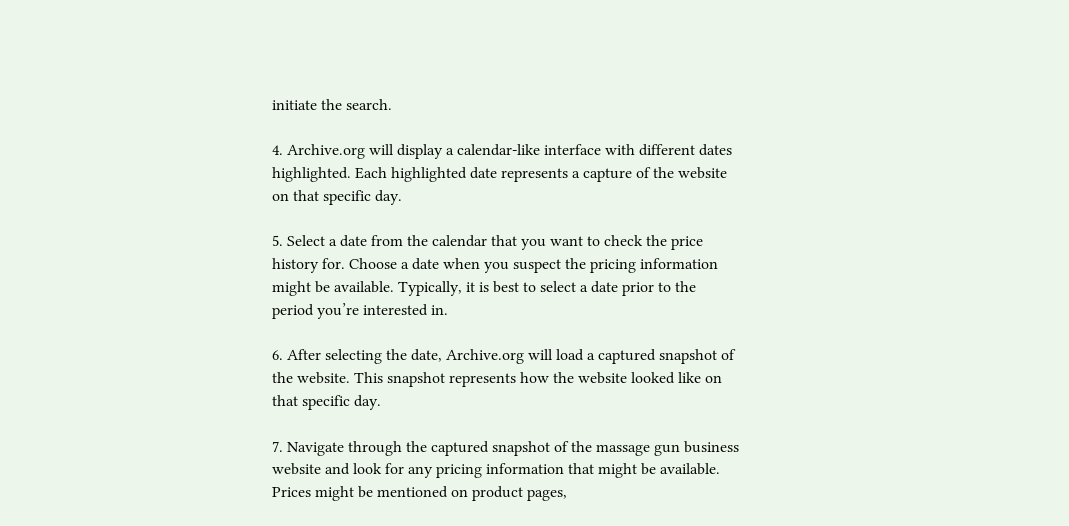initiate the search.

4. Archive.org will display a calendar-like interface with different dates highlighted. Each highlighted date represents a capture of the website on that specific day.

5. Select a date from the calendar that you want to check the price history for. Choose a date when you suspect the pricing information might be available. Typically, it is best to select a date prior to the period you’re interested in.

6. After selecting the date, Archive.org will load a captured snapshot of the website. This snapshot represents how the website looked like on that specific day.

7. Navigate through the captured snapshot of the massage gun business website and look for any pricing information that might be available. Prices might be mentioned on product pages,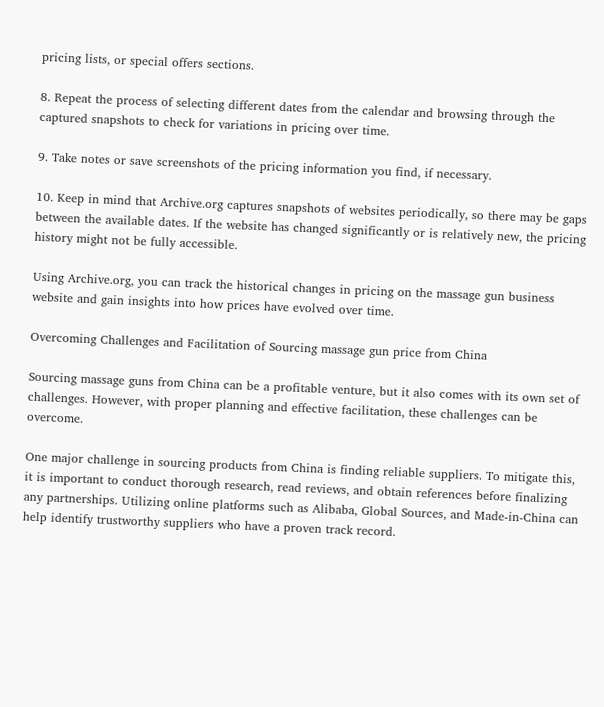pricing lists, or special offers sections.

8. Repeat the process of selecting different dates from the calendar and browsing through the captured snapshots to check for variations in pricing over time.

9. Take notes or save screenshots of the pricing information you find, if necessary.

10. Keep in mind that Archive.org captures snapshots of websites periodically, so there may be gaps between the available dates. If the website has changed significantly or is relatively new, the pricing history might not be fully accessible.

Using Archive.org, you can track the historical changes in pricing on the massage gun business website and gain insights into how prices have evolved over time.

Overcoming Challenges and Facilitation of Sourcing massage gun price from China

Sourcing massage guns from China can be a profitable venture, but it also comes with its own set of challenges. However, with proper planning and effective facilitation, these challenges can be overcome.

One major challenge in sourcing products from China is finding reliable suppliers. To mitigate this, it is important to conduct thorough research, read reviews, and obtain references before finalizing any partnerships. Utilizing online platforms such as Alibaba, Global Sources, and Made-in-China can help identify trustworthy suppliers who have a proven track record.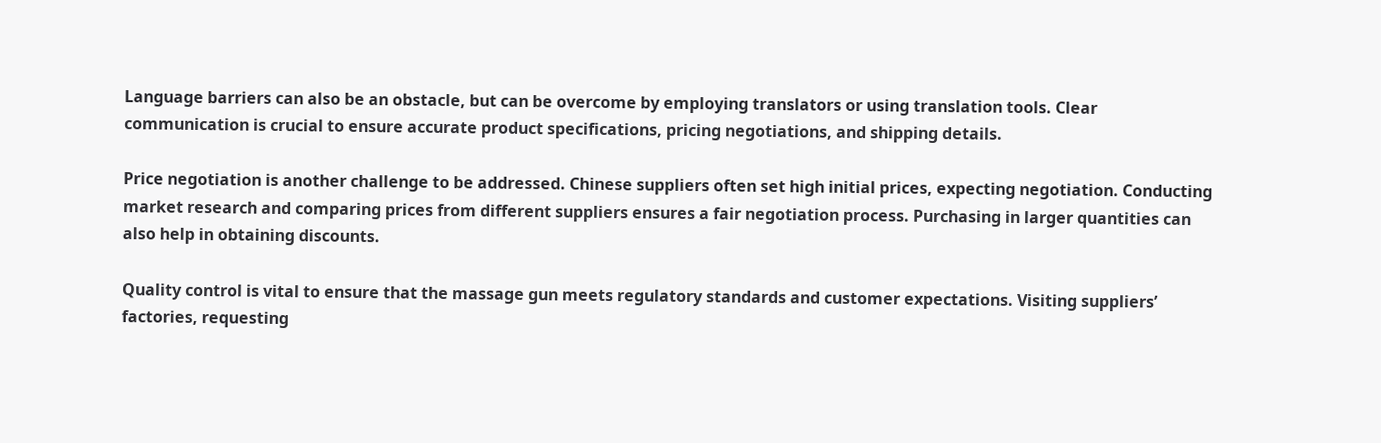Language barriers can also be an obstacle, but can be overcome by employing translators or using translation tools. Clear communication is crucial to ensure accurate product specifications, pricing negotiations, and shipping details.

Price negotiation is another challenge to be addressed. Chinese suppliers often set high initial prices, expecting negotiation. Conducting market research and comparing prices from different suppliers ensures a fair negotiation process. Purchasing in larger quantities can also help in obtaining discounts.

Quality control is vital to ensure that the massage gun meets regulatory standards and customer expectations. Visiting suppliers’ factories, requesting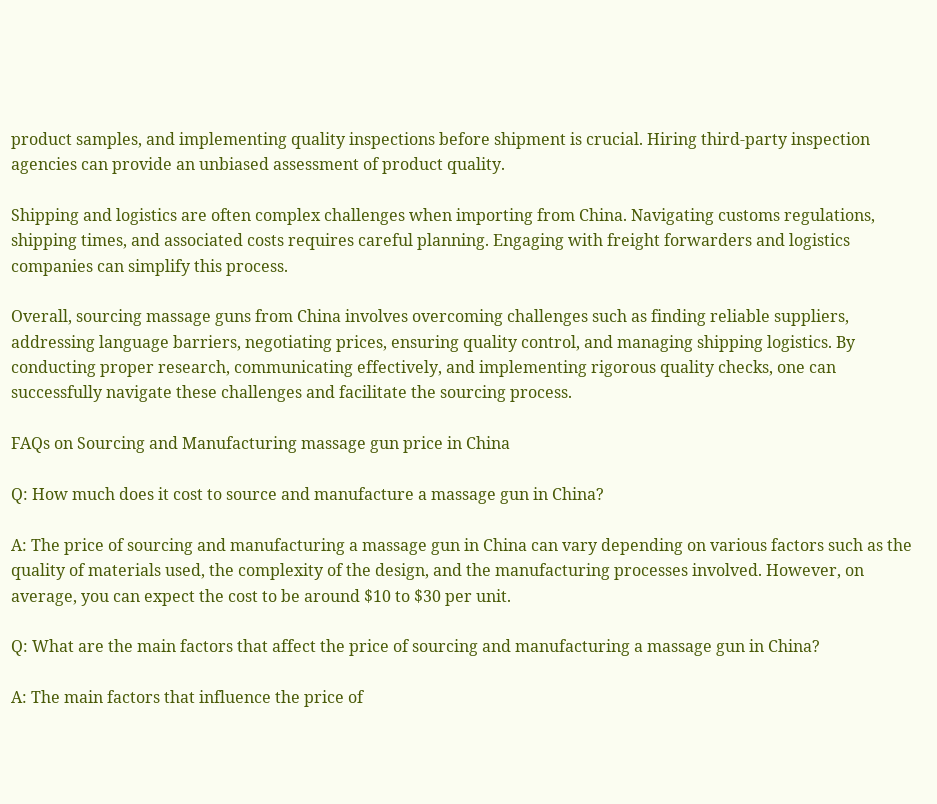product samples, and implementing quality inspections before shipment is crucial. Hiring third-party inspection agencies can provide an unbiased assessment of product quality.

Shipping and logistics are often complex challenges when importing from China. Navigating customs regulations, shipping times, and associated costs requires careful planning. Engaging with freight forwarders and logistics companies can simplify this process.

Overall, sourcing massage guns from China involves overcoming challenges such as finding reliable suppliers, addressing language barriers, negotiating prices, ensuring quality control, and managing shipping logistics. By conducting proper research, communicating effectively, and implementing rigorous quality checks, one can successfully navigate these challenges and facilitate the sourcing process.

FAQs on Sourcing and Manufacturing massage gun price in China

Q: How much does it cost to source and manufacture a massage gun in China?

A: The price of sourcing and manufacturing a massage gun in China can vary depending on various factors such as the quality of materials used, the complexity of the design, and the manufacturing processes involved. However, on average, you can expect the cost to be around $10 to $30 per unit.

Q: What are the main factors that affect the price of sourcing and manufacturing a massage gun in China?

A: The main factors that influence the price of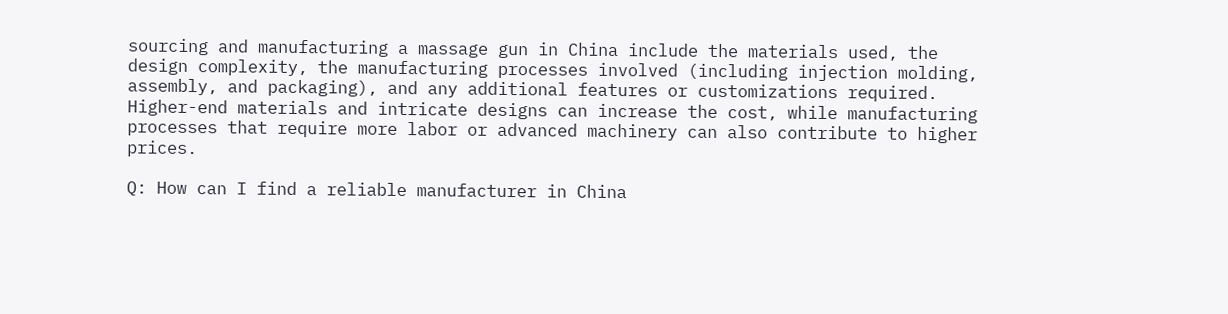sourcing and manufacturing a massage gun in China include the materials used, the design complexity, the manufacturing processes involved (including injection molding, assembly, and packaging), and any additional features or customizations required. Higher-end materials and intricate designs can increase the cost, while manufacturing processes that require more labor or advanced machinery can also contribute to higher prices.

Q: How can I find a reliable manufacturer in China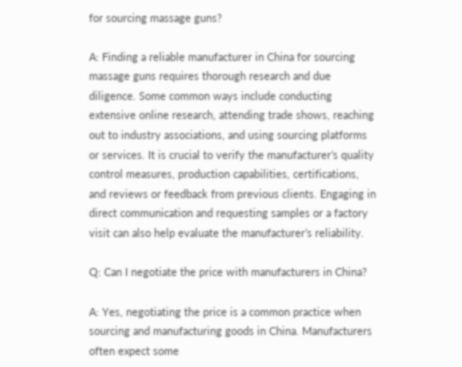for sourcing massage guns?

A: Finding a reliable manufacturer in China for sourcing massage guns requires thorough research and due diligence. Some common ways include conducting extensive online research, attending trade shows, reaching out to industry associations, and using sourcing platforms or services. It is crucial to verify the manufacturer’s quality control measures, production capabilities, certifications, and reviews or feedback from previous clients. Engaging in direct communication and requesting samples or a factory visit can also help evaluate the manufacturer’s reliability.

Q: Can I negotiate the price with manufacturers in China?

A: Yes, negotiating the price is a common practice when sourcing and manufacturing goods in China. Manufacturers often expect some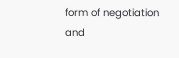form of negotiation and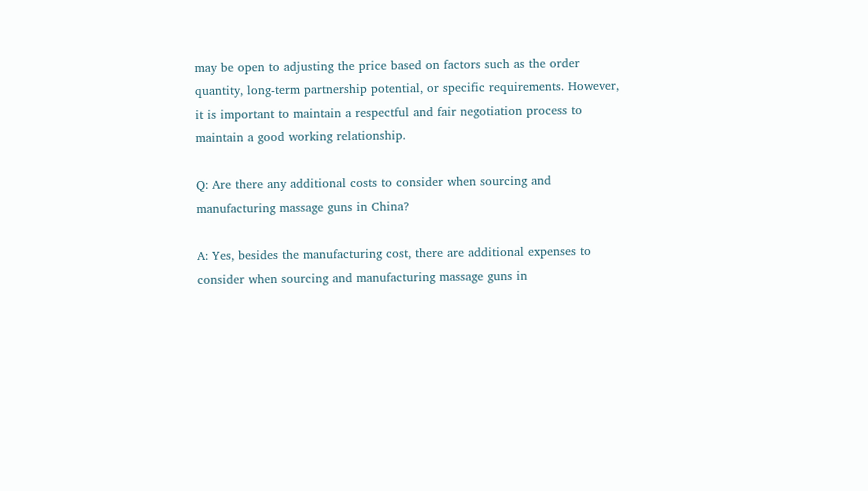may be open to adjusting the price based on factors such as the order quantity, long-term partnership potential, or specific requirements. However, it is important to maintain a respectful and fair negotiation process to maintain a good working relationship.

Q: Are there any additional costs to consider when sourcing and manufacturing massage guns in China?

A: Yes, besides the manufacturing cost, there are additional expenses to consider when sourcing and manufacturing massage guns in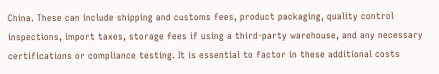China. These can include shipping and customs fees, product packaging, quality control inspections, import taxes, storage fees if using a third-party warehouse, and any necessary certifications or compliance testing. It is essential to factor in these additional costs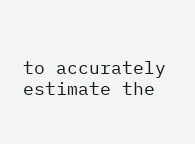to accurately estimate the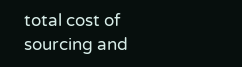total cost of sourcing and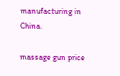manufacturing in China.

massage gun price